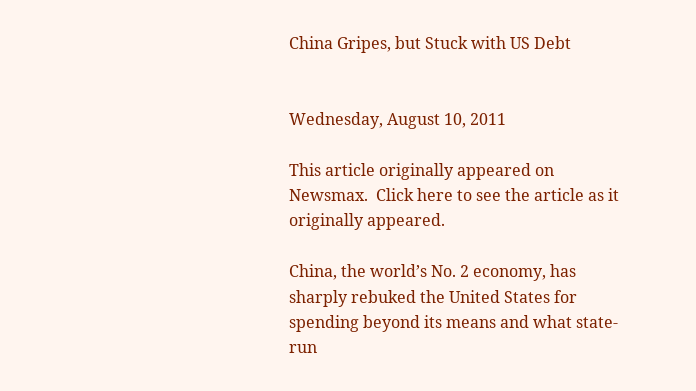China Gripes, but Stuck with US Debt


Wednesday, August 10, 2011

This article originally appeared on Newsmax.  Click here to see the article as it originally appeared.

China, the world’s No. 2 economy, has sharply rebuked the United States for spending beyond its means and what state-run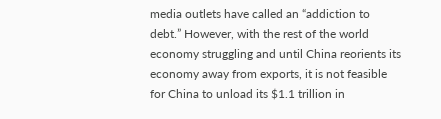media outlets have called an “addiction to debt.” However, with the rest of the world economy struggling and until China reorients its economy away from exports, it is not feasible for China to unload its $1.1 trillion in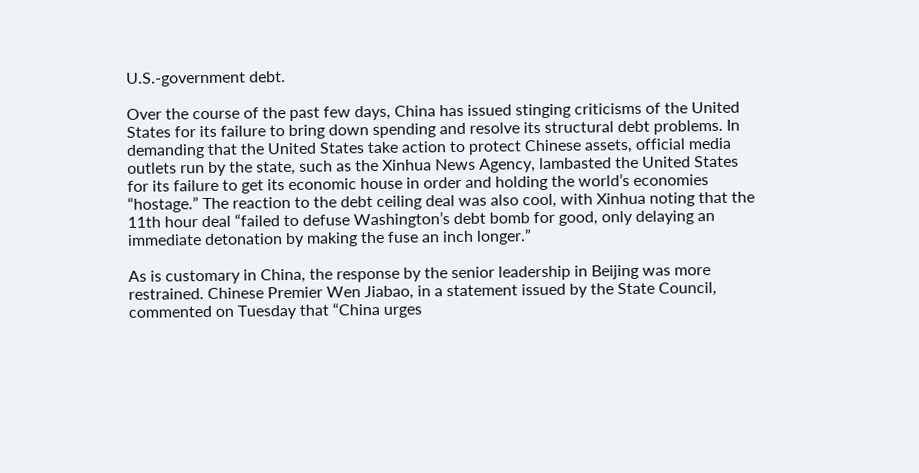U.S.-government debt.

Over the course of the past few days, China has issued stinging criticisms of the United States for its failure to bring down spending and resolve its structural debt problems. In demanding that the United States take action to protect Chinese assets, official media outlets run by the state, such as the Xinhua News Agency, lambasted the United States for its failure to get its economic house in order and holding the world’s economies “hostage.” The reaction to the debt ceiling deal was also cool, with Xinhua noting that the 11th hour deal “failed to defuse Washington’s debt bomb for good, only delaying an immediate detonation by making the fuse an inch longer.”

As is customary in China, the response by the senior leadership in Beijing was more restrained. Chinese Premier Wen Jiabao, in a statement issued by the State Council, commented on Tuesday that “China urges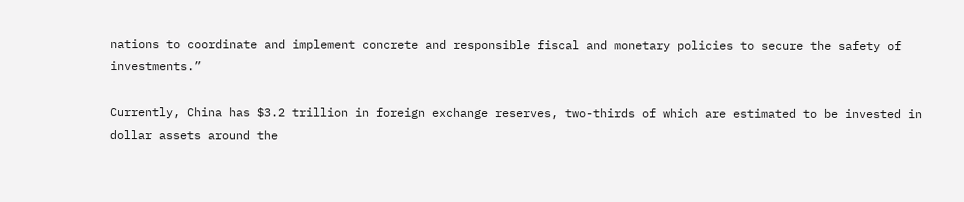nations to coordinate and implement concrete and responsible fiscal and monetary policies to secure the safety of investments.”

Currently, China has $3.2 trillion in foreign exchange reserves, two-thirds of which are estimated to be invested in dollar assets around the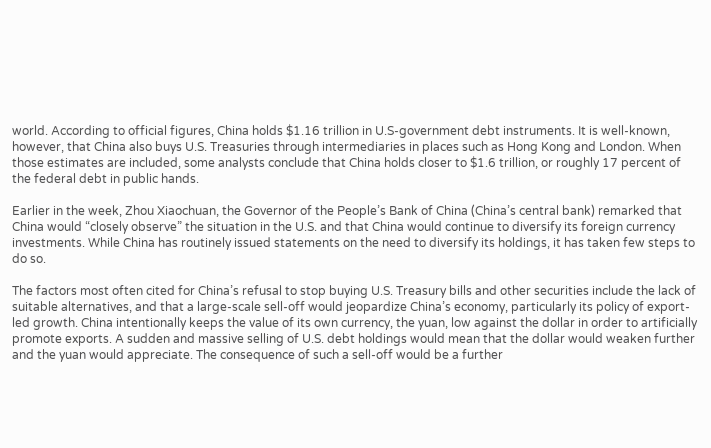world. According to official figures, China holds $1.16 trillion in U.S-government debt instruments. It is well-known, however, that China also buys U.S. Treasuries through intermediaries in places such as Hong Kong and London. When those estimates are included, some analysts conclude that China holds closer to $1.6 trillion, or roughly 17 percent of the federal debt in public hands.

Earlier in the week, Zhou Xiaochuan, the Governor of the People’s Bank of China (China’s central bank) remarked that China would “closely observe” the situation in the U.S. and that China would continue to diversify its foreign currency investments. While China has routinely issued statements on the need to diversify its holdings, it has taken few steps to do so.

The factors most often cited for China’s refusal to stop buying U.S. Treasury bills and other securities include the lack of suitable alternatives, and that a large-scale sell-off would jeopardize China’s economy, particularly its policy of export-led growth. China intentionally keeps the value of its own currency, the yuan, low against the dollar in order to artificially promote exports. A sudden and massive selling of U.S. debt holdings would mean that the dollar would weaken further and the yuan would appreciate. The consequence of such a sell-off would be a further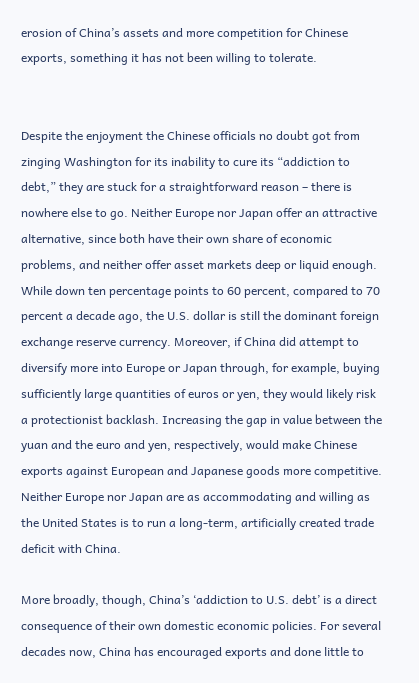erosion of China’s assets and more competition for Chinese exports, something it has not been willing to tolerate.


Despite the enjoyment the Chinese officials no doubt got from zinging Washington for its inability to cure its “addiction to debt,” they are stuck for a straightforward reason – there is nowhere else to go. Neither Europe nor Japan offer an attractive alternative, since both have their own share of economic problems, and neither offer asset markets deep or liquid enough. While down ten percentage points to 60 percent, compared to 70 percent a decade ago, the U.S. dollar is still the dominant foreign exchange reserve currency. Moreover, if China did attempt to diversify more into Europe or Japan through, for example, buying sufficiently large quantities of euros or yen, they would likely risk a protectionist backlash. Increasing the gap in value between the yuan and the euro and yen, respectively, would make Chinese exports against European and Japanese goods more competitive. Neither Europe nor Japan are as accommodating and willing as the United States is to run a long-term, artificially created trade deficit with China.

More broadly, though, China’s ‘addiction to U.S. debt’ is a direct consequence of their own domestic economic policies. For several decades now, China has encouraged exports and done little to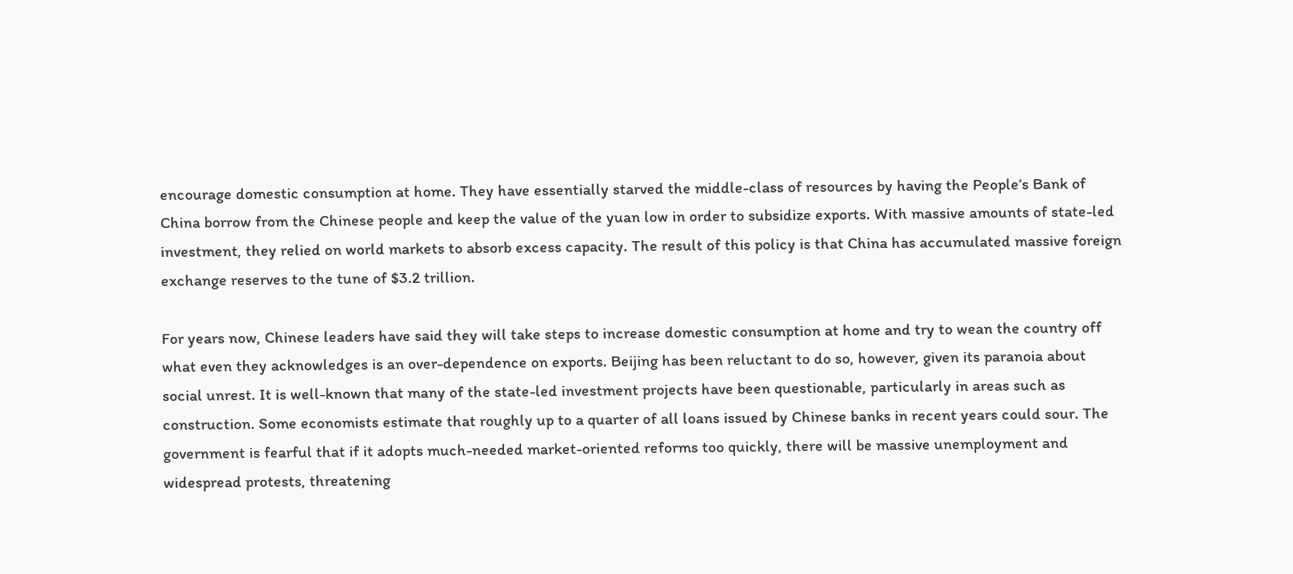encourage domestic consumption at home. They have essentially starved the middle-class of resources by having the People’s Bank of China borrow from the Chinese people and keep the value of the yuan low in order to subsidize exports. With massive amounts of state-led investment, they relied on world markets to absorb excess capacity. The result of this policy is that China has accumulated massive foreign exchange reserves to the tune of $3.2 trillion.

For years now, Chinese leaders have said they will take steps to increase domestic consumption at home and try to wean the country off what even they acknowledges is an over-dependence on exports. Beijing has been reluctant to do so, however, given its paranoia about social unrest. It is well-known that many of the state-led investment projects have been questionable, particularly in areas such as construction. Some economists estimate that roughly up to a quarter of all loans issued by Chinese banks in recent years could sour. The government is fearful that if it adopts much-needed market-oriented reforms too quickly, there will be massive unemployment and widespread protests, threatening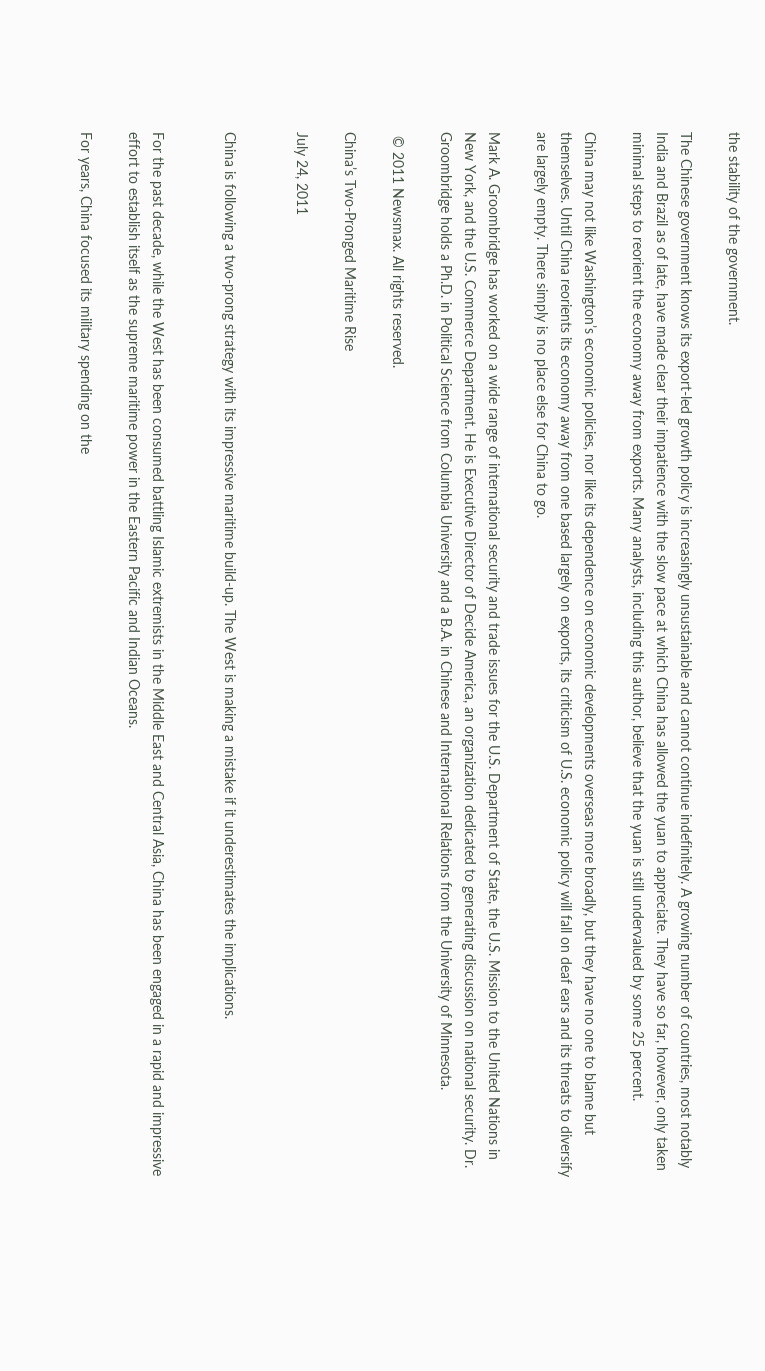the stability of the government.

The Chinese government knows its export-led growth policy is increasingly unsustainable and cannot continue indefinitely. A growing number of countries, most notably India and Brazil as of late, have made clear their impatience with the slow pace at which China has allowed the yuan to appreciate. They have so far, however, only taken minimal steps to reorient the economy away from exports. Many analysts, including this author, believe that the yuan is still undervalued by some 25 percent.

China may not like Washington’s economic policies, nor like its dependence on economic developments overseas more broadly, but they have no one to blame but themselves. Until China reorients its economy away from one based largely on exports, its criticism of U.S. economic policy will fall on deaf ears and its threats to diversify are largely empty. There simply is no place else for China to go.

Mark A. Groombridge has worked on a wide range of international security and trade issues for the U.S. Department of State, the U.S. Mission to the United Nations in New York, and the U.S. Commerce Department. He is Executive Director of Decide America, an organization dedicated to generating discussion on national security. Dr. Groombridge holds a Ph.D. in Political Science from Columbia University and a B.A. in Chinese and International Relations from the University of Minnesota.

 © 2011 Newsmax. All rights reserved.

China’s Two-Pronged Maritime Rise

July 24, 2011


China is following a two-prong strategy with its impressive maritime build-up. The West is making a mistake if it underestimates the implications.


For the past decade, while the West has been consumed battling Islamic extremists in the Middle East and Central Asia, China has been engaged in a rapid and impressive effort to establish itself as the supreme maritime power in the Eastern Pacific and Indian Oceans.

For years, China focused its military spending on the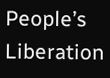People’s Liberation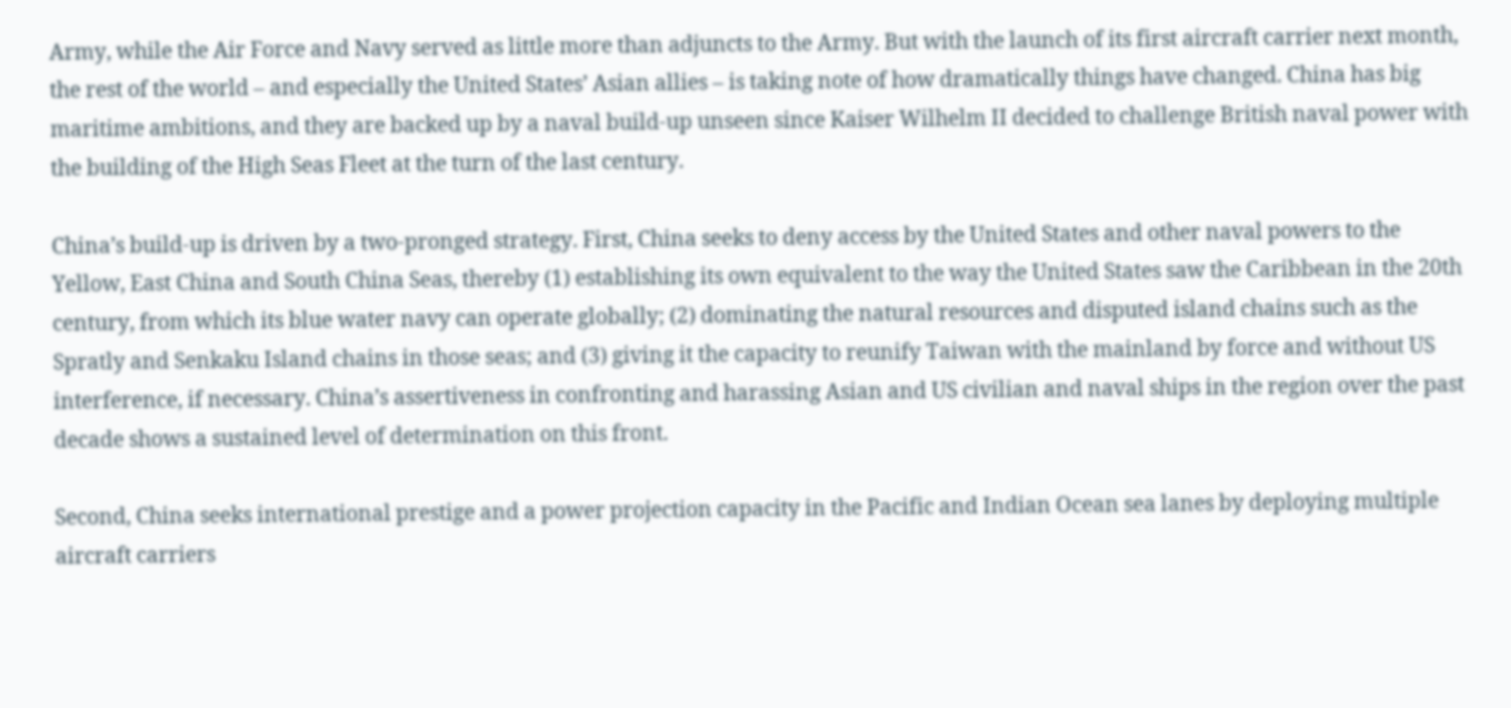Army, while the Air Force and Navy served as little more than adjuncts to the Army. But with the launch of its first aircraft carrier next month, the rest of the world – and especially the United States’ Asian allies – is taking note of how dramatically things have changed. China has big maritime ambitions, and they are backed up by a naval build-up unseen since Kaiser Wilhelm II decided to challenge British naval power with the building of the High Seas Fleet at the turn of the last century.

China’s build-up is driven by a two-pronged strategy. First, China seeks to deny access by the United States and other naval powers to the Yellow, East China and South China Seas, thereby (1) establishing its own equivalent to the way the United States saw the Caribbean in the 20th century, from which its blue water navy can operate globally; (2) dominating the natural resources and disputed island chains such as the Spratly and Senkaku Island chains in those seas; and (3) giving it the capacity to reunify Taiwan with the mainland by force and without US interference, if necessary. China’s assertiveness in confronting and harassing Asian and US civilian and naval ships in the region over the past decade shows a sustained level of determination on this front.

Second, China seeks international prestige and a power projection capacity in the Pacific and Indian Ocean sea lanes by deploying multiple aircraft carriers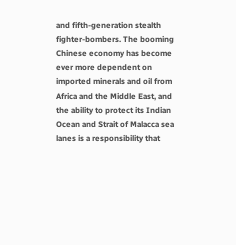and fifth-generation stealth fighter-bombers. The booming Chinese economy has become ever more dependent on imported minerals and oil from Africa and the Middle East, and the ability to protect its Indian Ocean and Strait of Malacca sea lanes is a responsibility that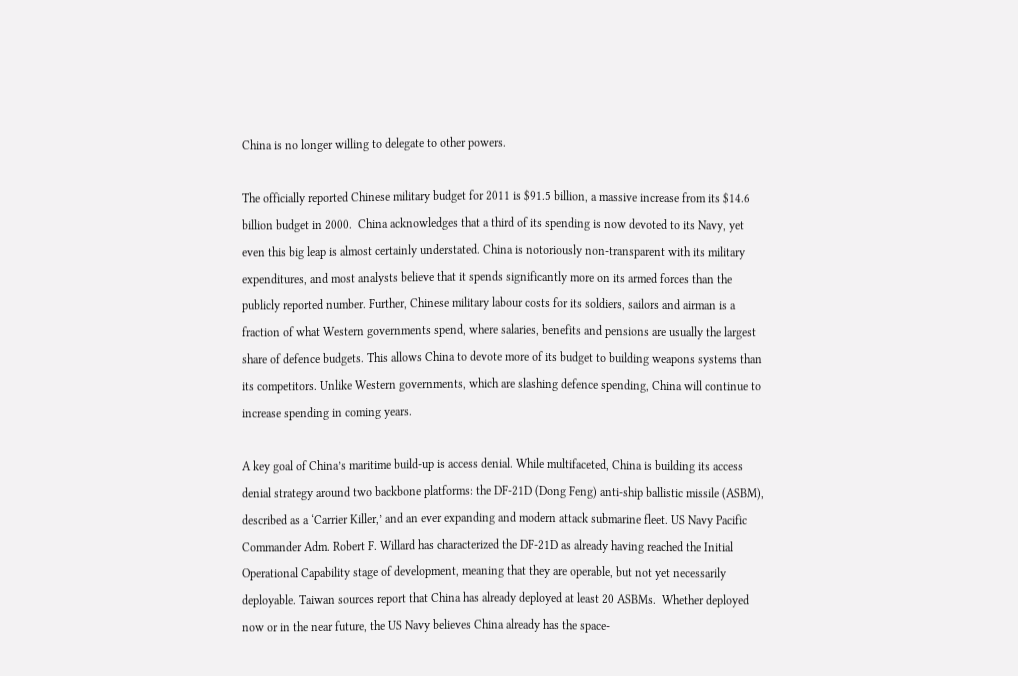China is no longer willing to delegate to other powers.

The officially reported Chinese military budget for 2011 is $91.5 billion, a massive increase from its $14.6 billion budget in 2000.  China acknowledges that a third of its spending is now devoted to its Navy, yet even this big leap is almost certainly understated. China is notoriously non-transparent with its military expenditures, and most analysts believe that it spends significantly more on its armed forces than the publicly reported number. Further, Chinese military labour costs for its soldiers, sailors and airman is a fraction of what Western governments spend, where salaries, benefits and pensions are usually the largest share of defence budgets. This allows China to devote more of its budget to building weapons systems than its competitors. Unlike Western governments, which are slashing defence spending, China will continue to increase spending in coming years.

A key goal of China’s maritime build-up is access denial. While multifaceted, China is building its access denial strategy around two backbone platforms: the DF-21D (Dong Feng) anti-ship ballistic missile (ASBM), described as a ‘Carrier Killer,’ and an ever expanding and modern attack submarine fleet. US Navy Pacific Commander Adm. Robert F. Willard has characterized the DF-21D as already having reached the Initial Operational Capability stage of development, meaning that they are operable, but not yet necessarily deployable. Taiwan sources report that China has already deployed at least 20 ASBMs.  Whether deployed now or in the near future, the US Navy believes China already has the space-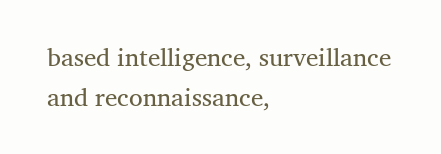based intelligence, surveillance and reconnaissance,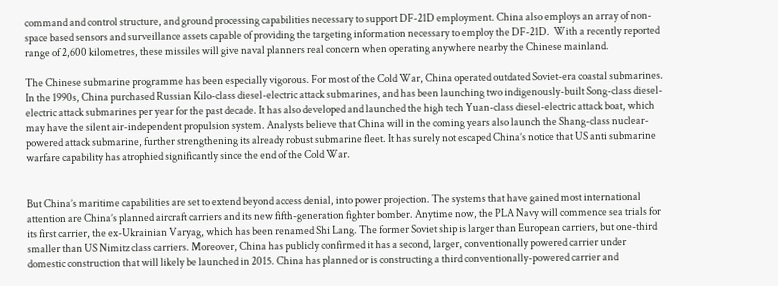command and control structure, and ground processing capabilities necessary to support DF-21D employment. China also employs an array of non-space based sensors and surveillance assets capable of providing the targeting information necessary to employ the DF-21D.  With a recently reported range of 2,600 kilometres, these missiles will give naval planners real concern when operating anywhere nearby the Chinese mainland.

The Chinese submarine programme has been especially vigorous. For most of the Cold War, China operated outdated Soviet-era coastal submarines. In the 1990s, China purchased Russian Kilo-class diesel-electric attack submarines, and has been launching two indigenously-built Song-class diesel-electric attack submarines per year for the past decade. It has also developed and launched the high tech Yuan-class diesel-electric attack boat, which may have the silent air-independent propulsion system. Analysts believe that China will in the coming years also launch the Shang-class nuclear-powered attack submarine, further strengthening its already robust submarine fleet. It has surely not escaped China’s notice that US anti submarine warfare capability has atrophied significantly since the end of the Cold War.


But China’s maritime capabilities are set to extend beyond access denial, into power projection. The systems that have gained most international attention are China’s planned aircraft carriers and its new fifth-generation fighter bomber. Anytime now, the PLA Navy will commence sea trials for its first carrier, the ex-Ukrainian Varyag, which has been renamed Shi Lang. The former Soviet ship is larger than European carriers, but one-third smaller than US Nimitz class carriers. Moreover, China has publicly confirmed it has a second, larger, conventionally powered carrier under domestic construction that will likely be launched in 2015. China has planned or is constructing a third conventionally-powered carrier and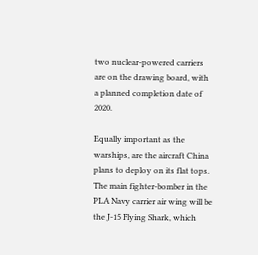two nuclear-powered carriers are on the drawing board, with a planned completion date of 2020.

Equally important as the warships, are the aircraft China plans to deploy on its flat tops. The main fighter-bomber in the PLA Navy carrier air wing will be the J-15 Flying Shark, which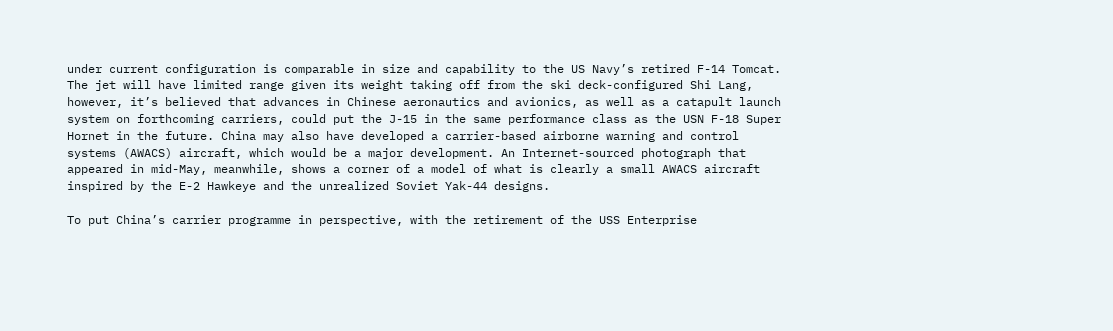under current configuration is comparable in size and capability to the US Navy’s retired F-14 Tomcat. The jet will have limited range given its weight taking off from the ski deck-configured Shi Lang, however, it’s believed that advances in Chinese aeronautics and avionics, as well as a catapult launch system on forthcoming carriers, could put the J-15 in the same performance class as the USN F-18 Super Hornet in the future. China may also have developed a carrier-based airborne warning and control systems (AWACS) aircraft, which would be a major development. An Internet-sourced photograph that appeared in mid-May, meanwhile, shows a corner of a model of what is clearly a small AWACS aircraft inspired by the E-2 Hawkeye and the unrealized Soviet Yak-44 designs.

To put China’s carrier programme in perspective, with the retirement of the USS Enterprise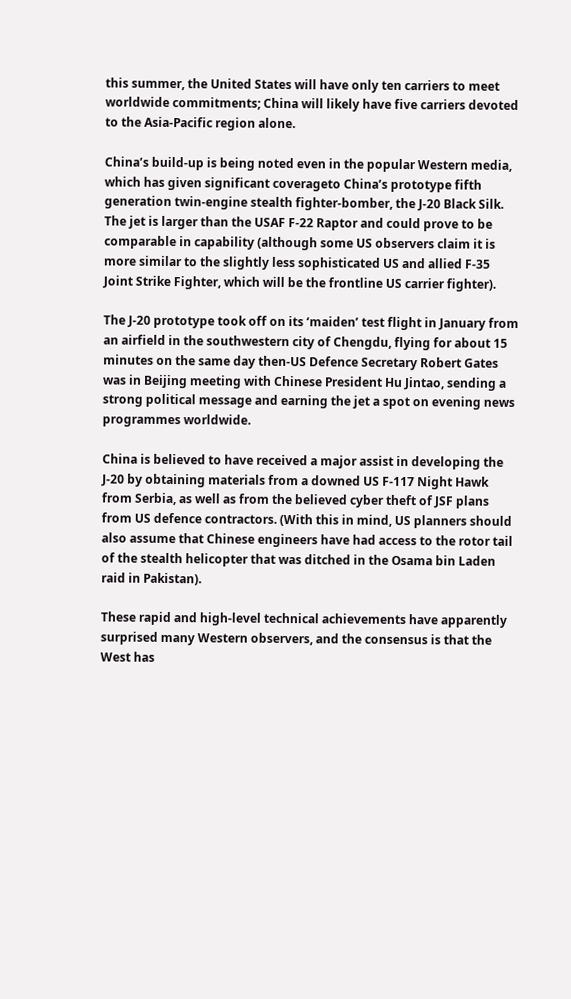this summer, the United States will have only ten carriers to meet worldwide commitments; China will likely have five carriers devoted to the Asia-Pacific region alone.

China’s build-up is being noted even in the popular Western media, which has given significant coverageto China’s prototype fifth generation twin-engine stealth fighter-bomber, the J-20 Black Silk. The jet is larger than the USAF F-22 Raptor and could prove to be comparable in capability (although some US observers claim it is more similar to the slightly less sophisticated US and allied F-35 Joint Strike Fighter, which will be the frontline US carrier fighter).

The J-20 prototype took off on its ‘maiden’ test flight in January from an airfield in the southwestern city of Chengdu, flying for about 15 minutes on the same day then-US Defence Secretary Robert Gates was in Beijing meeting with Chinese President Hu Jintao, sending a strong political message and earning the jet a spot on evening news programmes worldwide.

China is believed to have received a major assist in developing the J-20 by obtaining materials from a downed US F-117 Night Hawk from Serbia, as well as from the believed cyber theft of JSF plans from US defence contractors. (With this in mind, US planners should also assume that Chinese engineers have had access to the rotor tail of the stealth helicopter that was ditched in the Osama bin Laden raid in Pakistan).

These rapid and high-level technical achievements have apparently surprised many Western observers, and the consensus is that the West has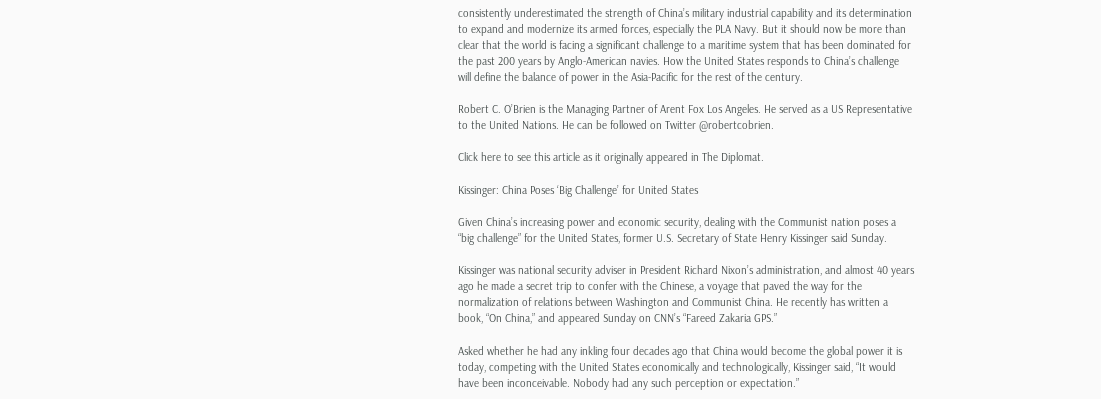consistently underestimated the strength of China’s military industrial capability and its determination to expand and modernize its armed forces, especially the PLA Navy. But it should now be more than clear that the world is facing a significant challenge to a maritime system that has been dominated for the past 200 years by Anglo-American navies. How the United States responds to China’s challenge will define the balance of power in the Asia-Pacific for the rest of the century.

Robert C. O’Brien is the Managing Partner of Arent Fox Los Angeles. He served as a US Representative to the United Nations. He can be followed on Twitter @robertcobrien.

Click here to see this article as it originally appeared in The Diplomat.

Kissinger: China Poses ‘Big Challenge’ for United States

Given China’s increasing power and economic security, dealing with the Communist nation poses a “big challenge” for the United States, former U.S. Secretary of State Henry Kissinger said Sunday.

Kissinger was national security adviser in President Richard Nixon’s administration, and almost 40 years ago he made a secret trip to confer with the Chinese, a voyage that paved the way for the normalization of relations between Washington and Communist China. He recently has written a book, “On China,” and appeared Sunday on CNN’s “Fareed Zakaria GPS.”

Asked whether he had any inkling four decades ago that China would become the global power it is today, competing with the United States economically and technologically, Kissinger said, “It would have been inconceivable. Nobody had any such perception or expectation.”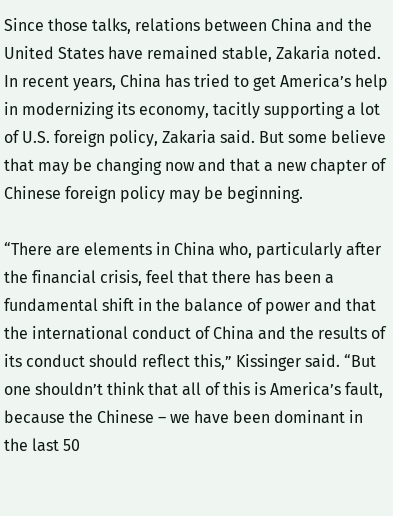Since those talks, relations between China and the United States have remained stable, Zakaria noted. In recent years, China has tried to get America’s help in modernizing its economy, tacitly supporting a lot of U.S. foreign policy, Zakaria said. But some believe that may be changing now and that a new chapter of Chinese foreign policy may be beginning.

“There are elements in China who, particularly after the financial crisis, feel that there has been a fundamental shift in the balance of power and that the international conduct of China and the results of its conduct should reflect this,” Kissinger said. “But one shouldn’t think that all of this is America’s fault, because the Chinese – we have been dominant in the last 50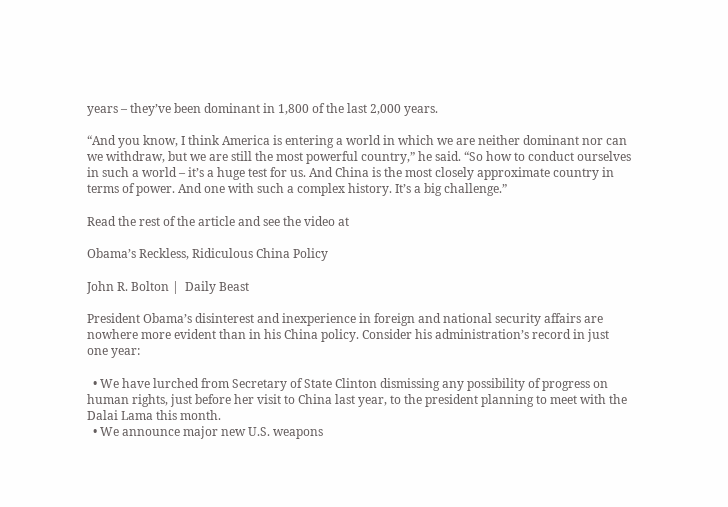years – they’ve been dominant in 1,800 of the last 2,000 years.

“And you know, I think America is entering a world in which we are neither dominant nor can we withdraw, but we are still the most powerful country,” he said. “So how to conduct ourselves in such a world – it’s a huge test for us. And China is the most closely approximate country in terms of power. And one with such a complex history. It’s a big challenge.”

Read the rest of the article and see the video at

Obama’s Reckless, Ridiculous China Policy

John R. Bolton |  Daily Beast

President Obama’s disinterest and inexperience in foreign and national security affairs are nowhere more evident than in his China policy. Consider his administration’s record in just one year:

  • We have lurched from Secretary of State Clinton dismissing any possibility of progress on human rights, just before her visit to China last year, to the president planning to meet with the Dalai Lama this month.
  • We announce major new U.S. weapons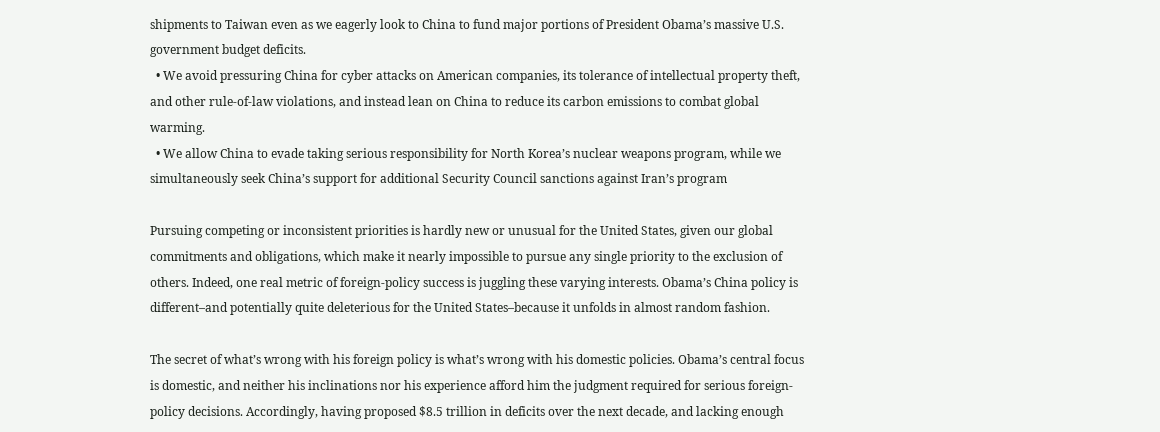shipments to Taiwan even as we eagerly look to China to fund major portions of President Obama’s massive U.S. government budget deficits.
  • We avoid pressuring China for cyber attacks on American companies, its tolerance of intellectual property theft, and other rule-of-law violations, and instead lean on China to reduce its carbon emissions to combat global warming.
  • We allow China to evade taking serious responsibility for North Korea’s nuclear weapons program, while we simultaneously seek China’s support for additional Security Council sanctions against Iran’s program

Pursuing competing or inconsistent priorities is hardly new or unusual for the United States, given our global commitments and obligations, which make it nearly impossible to pursue any single priority to the exclusion of others. Indeed, one real metric of foreign-policy success is juggling these varying interests. Obama’s China policy is different–and potentially quite deleterious for the United States–because it unfolds in almost random fashion.

The secret of what’s wrong with his foreign policy is what’s wrong with his domestic policies. Obama’s central focus is domestic, and neither his inclinations nor his experience afford him the judgment required for serious foreign-policy decisions. Accordingly, having proposed $8.5 trillion in deficits over the next decade, and lacking enough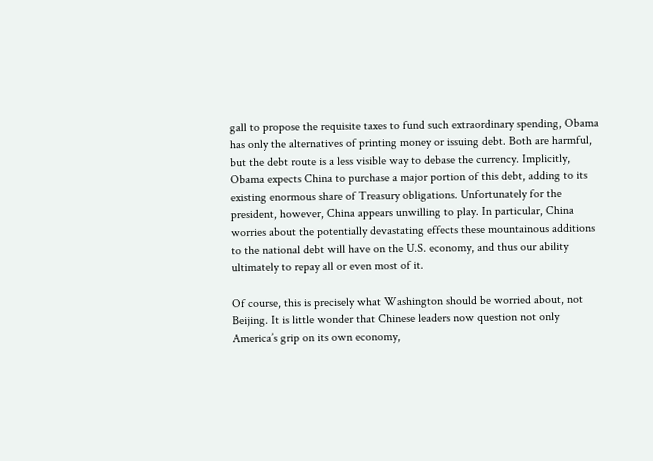gall to propose the requisite taxes to fund such extraordinary spending, Obama has only the alternatives of printing money or issuing debt. Both are harmful, but the debt route is a less visible way to debase the currency. Implicitly, Obama expects China to purchase a major portion of this debt, adding to its existing enormous share of Treasury obligations. Unfortunately for the president, however, China appears unwilling to play. In particular, China worries about the potentially devastating effects these mountainous additions to the national debt will have on the U.S. economy, and thus our ability ultimately to repay all or even most of it.

Of course, this is precisely what Washington should be worried about, not Beijing. It is little wonder that Chinese leaders now question not only America’s grip on its own economy,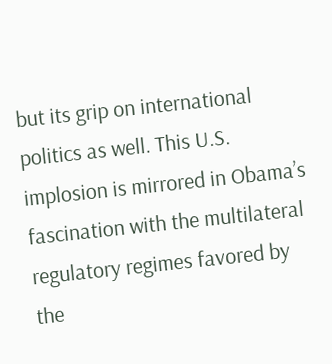but its grip on international politics as well. This U.S. implosion is mirrored in Obama’s fascination with the multilateral regulatory regimes favored by the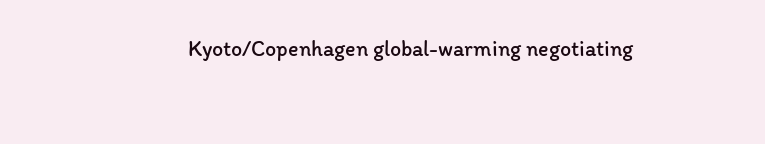Kyoto/Copenhagen global-warming negotiating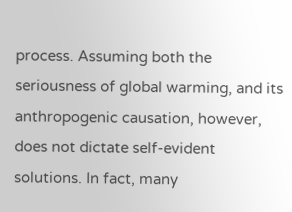process. Assuming both the seriousness of global warming, and its anthropogenic causation, however, does not dictate self-evident solutions. In fact, many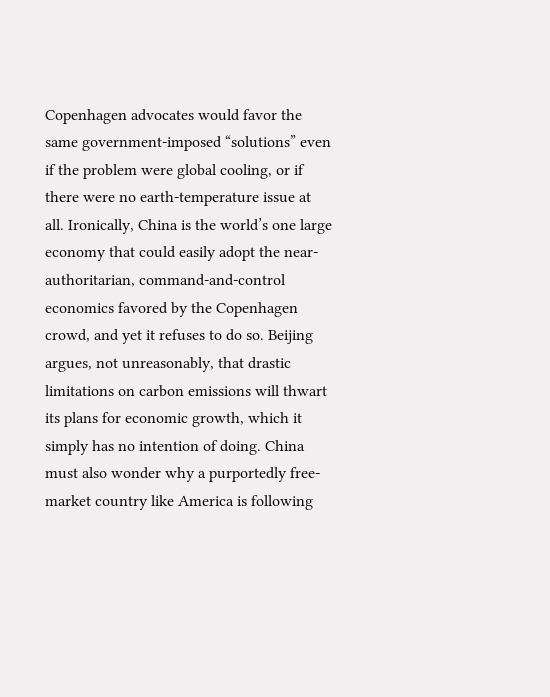Copenhagen advocates would favor the same government-imposed “solutions” even if the problem were global cooling, or if there were no earth-temperature issue at all. Ironically, China is the world’s one large economy that could easily adopt the near-authoritarian, command-and-control economics favored by the Copenhagen crowd, and yet it refuses to do so. Beijing argues, not unreasonably, that drastic limitations on carbon emissions will thwart its plans for economic growth, which it simply has no intention of doing. China must also wonder why a purportedly free-market country like America is following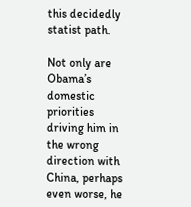this decidedly statist path.

Not only are Obama’s domestic priorities driving him in the wrong direction with China, perhaps even worse, he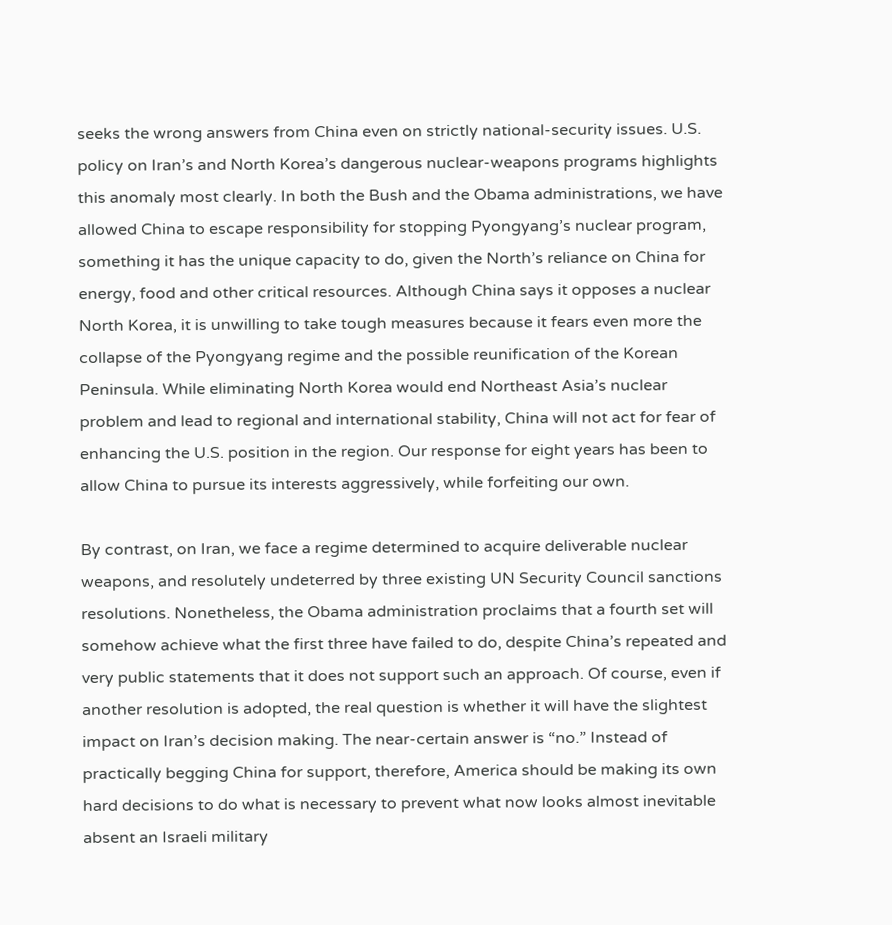seeks the wrong answers from China even on strictly national-security issues. U.S. policy on Iran’s and North Korea’s dangerous nuclear-weapons programs highlights this anomaly most clearly. In both the Bush and the Obama administrations, we have allowed China to escape responsibility for stopping Pyongyang’s nuclear program, something it has the unique capacity to do, given the North’s reliance on China for energy, food and other critical resources. Although China says it opposes a nuclear North Korea, it is unwilling to take tough measures because it fears even more the collapse of the Pyongyang regime and the possible reunification of the Korean Peninsula. While eliminating North Korea would end Northeast Asia’s nuclear problem and lead to regional and international stability, China will not act for fear of enhancing the U.S. position in the region. Our response for eight years has been to allow China to pursue its interests aggressively, while forfeiting our own.

By contrast, on Iran, we face a regime determined to acquire deliverable nuclear weapons, and resolutely undeterred by three existing UN Security Council sanctions resolutions. Nonetheless, the Obama administration proclaims that a fourth set will somehow achieve what the first three have failed to do, despite China’s repeated and very public statements that it does not support such an approach. Of course, even if another resolution is adopted, the real question is whether it will have the slightest impact on Iran’s decision making. The near-certain answer is “no.” Instead of practically begging China for support, therefore, America should be making its own hard decisions to do what is necessary to prevent what now looks almost inevitable absent an Israeli military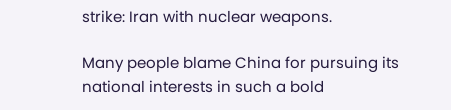strike: Iran with nuclear weapons.

Many people blame China for pursuing its national interests in such a bold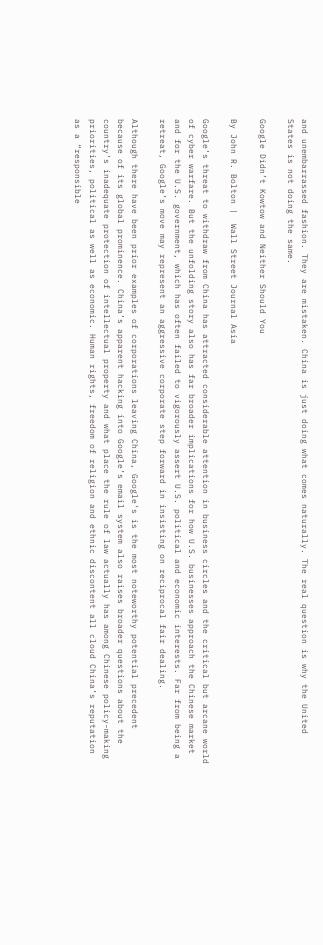and unembarrassed fashion. They are mistaken. China is just doing what comes naturally. The real question is why the United States is not doing the same.

Google Didn’t Kowtow and Neither Should You

By John R. Bolton |  Wall Street Journal Asia

Google’s threat to withdraw from China has attracted considerable attention in business circles and the critical but arcane world of cyber warfare. But the unfolding story also has far broader implications for how U.S. businesses approach the Chinese market and for the U.S. government, which has often failed to vigorously assert U.S. political and economic interests. Far from being a retreat, Google’s move may represent an aggressive corporate step forward in insisting on reciprocal fair dealing.

Although there have been prior examples of corporations leaving China, Google’s is the most noteworthy potential precedent because of its global prominence. China’s apparent hacking into Google’s email system also raises broader questions about the country’s inadequate protection of intellectual property and what place the rule of law actually has among Chinese policy-making priorities, political as well as economic. Human rights, freedom of religion and ethnic discontent all cloud China’s reputation as a “responsible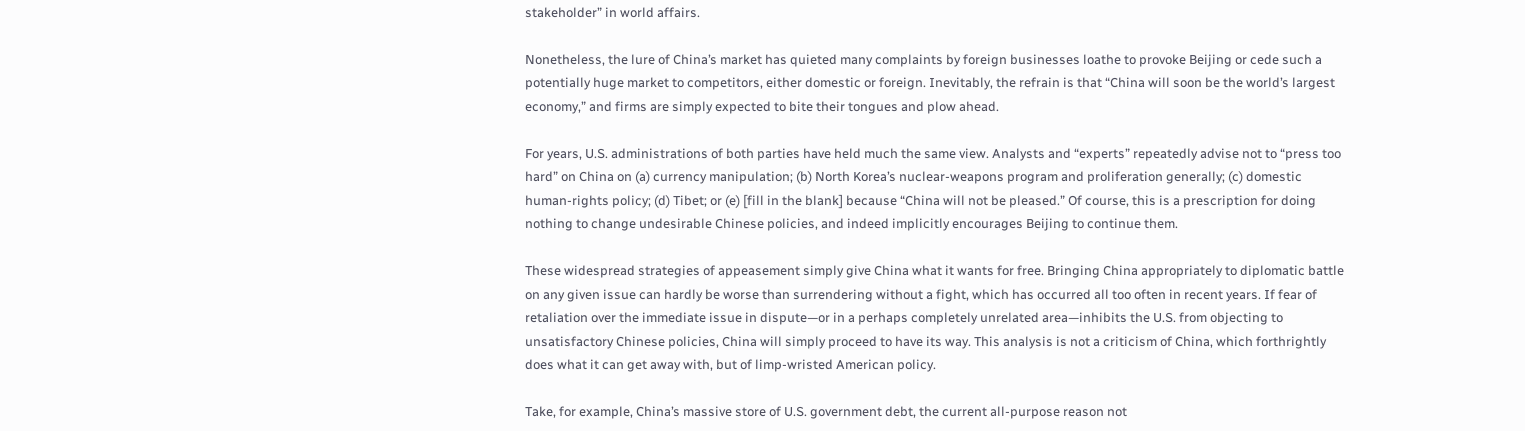stakeholder” in world affairs.

Nonetheless, the lure of China’s market has quieted many complaints by foreign businesses loathe to provoke Beijing or cede such a potentially huge market to competitors, either domestic or foreign. Inevitably, the refrain is that “China will soon be the world’s largest economy,” and firms are simply expected to bite their tongues and plow ahead.

For years, U.S. administrations of both parties have held much the same view. Analysts and “experts” repeatedly advise not to “press too hard” on China on (a) currency manipulation; (b) North Korea’s nuclear-weapons program and proliferation generally; (c) domestic human-rights policy; (d) Tibet; or (e) [fill in the blank] because “China will not be pleased.” Of course, this is a prescription for doing nothing to change undesirable Chinese policies, and indeed implicitly encourages Beijing to continue them.

These widespread strategies of appeasement simply give China what it wants for free. Bringing China appropriately to diplomatic battle on any given issue can hardly be worse than surrendering without a fight, which has occurred all too often in recent years. If fear of retaliation over the immediate issue in dispute—or in a perhaps completely unrelated area—inhibits the U.S. from objecting to unsatisfactory Chinese policies, China will simply proceed to have its way. This analysis is not a criticism of China, which forthrightly does what it can get away with, but of limp-wristed American policy.

Take, for example, China’s massive store of U.S. government debt, the current all-purpose reason not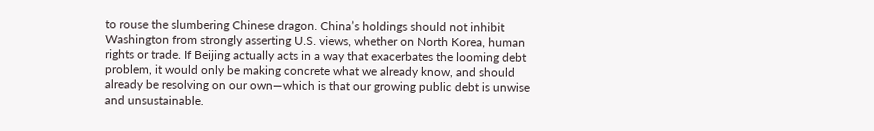to rouse the slumbering Chinese dragon. China’s holdings should not inhibit Washington from strongly asserting U.S. views, whether on North Korea, human rights or trade. If Beijing actually acts in a way that exacerbates the looming debt problem, it would only be making concrete what we already know, and should already be resolving on our own—which is that our growing public debt is unwise and unsustainable.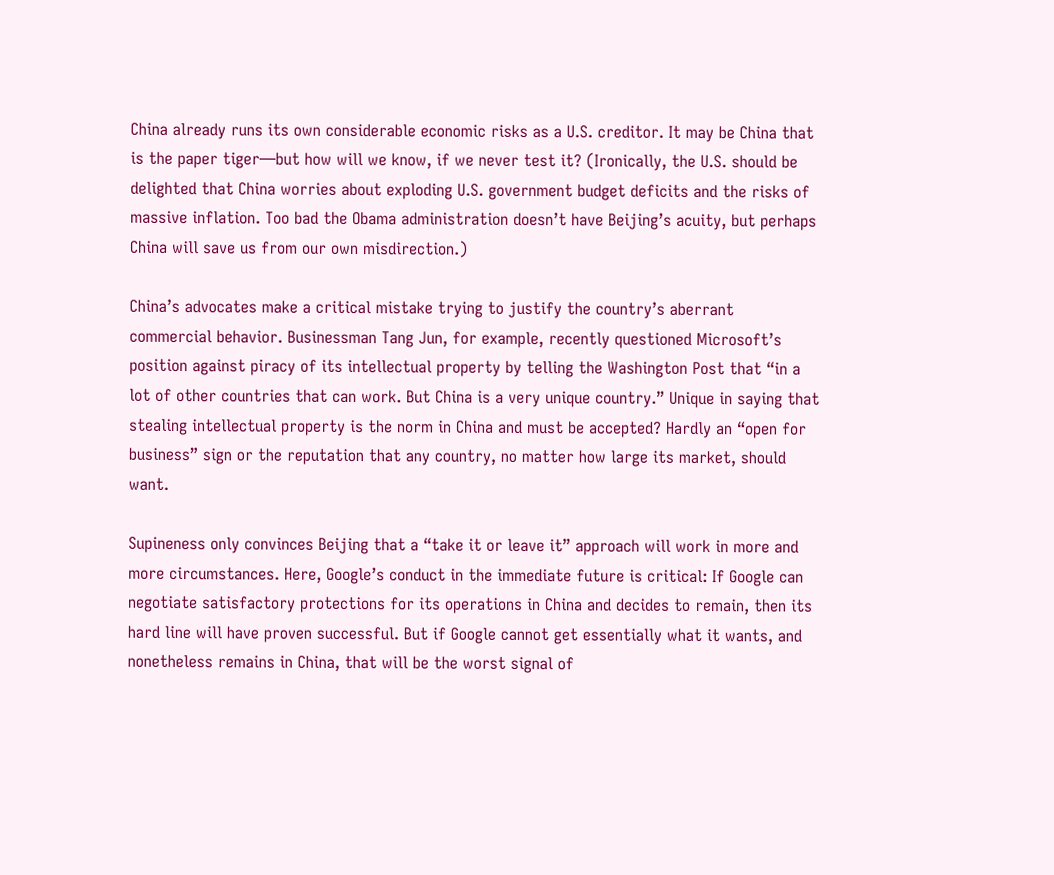China already runs its own considerable economic risks as a U.S. creditor. It may be China that is the paper tiger—but how will we know, if we never test it? (Ironically, the U.S. should be delighted that China worries about exploding U.S. government budget deficits and the risks of massive inflation. Too bad the Obama administration doesn’t have Beijing’s acuity, but perhaps China will save us from our own misdirection.)

China’s advocates make a critical mistake trying to justify the country’s aberrant commercial behavior. Businessman Tang Jun, for example, recently questioned Microsoft’s position against piracy of its intellectual property by telling the Washington Post that “in a lot of other countries that can work. But China is a very unique country.” Unique in saying that stealing intellectual property is the norm in China and must be accepted? Hardly an “open for business” sign or the reputation that any country, no matter how large its market, should want.

Supineness only convinces Beijing that a “take it or leave it” approach will work in more and more circumstances. Here, Google’s conduct in the immediate future is critical: If Google can negotiate satisfactory protections for its operations in China and decides to remain, then its hard line will have proven successful. But if Google cannot get essentially what it wants, and nonetheless remains in China, that will be the worst signal of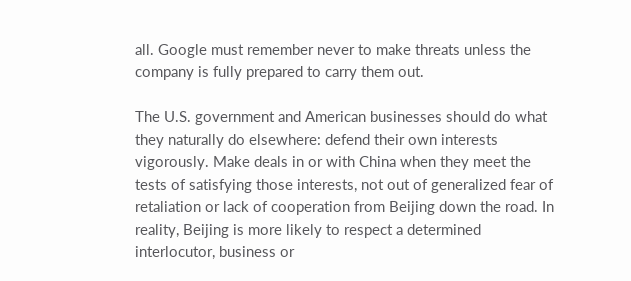all. Google must remember never to make threats unless the company is fully prepared to carry them out.

The U.S. government and American businesses should do what they naturally do elsewhere: defend their own interests vigorously. Make deals in or with China when they meet the tests of satisfying those interests, not out of generalized fear of retaliation or lack of cooperation from Beijing down the road. In reality, Beijing is more likely to respect a determined interlocutor, business or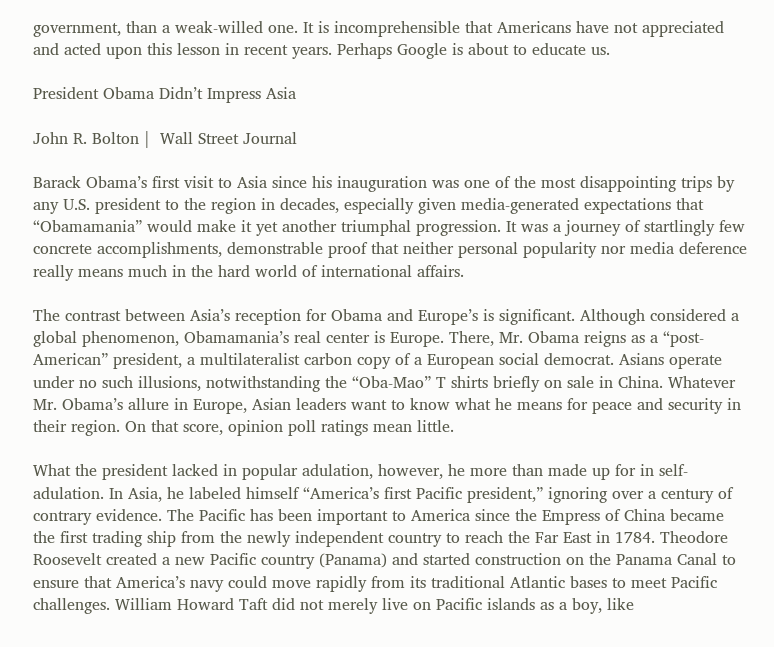government, than a weak-willed one. It is incomprehensible that Americans have not appreciated and acted upon this lesson in recent years. Perhaps Google is about to educate us.

President Obama Didn’t Impress Asia

John R. Bolton |  Wall Street Journal

Barack Obama’s first visit to Asia since his inauguration was one of the most disappointing trips by any U.S. president to the region in decades, especially given media-generated expectations that “Obamamania” would make it yet another triumphal progression. It was a journey of startlingly few concrete accomplishments, demonstrable proof that neither personal popularity nor media deference really means much in the hard world of international affairs.

The contrast between Asia’s reception for Obama and Europe’s is significant. Although considered a global phenomenon, Obamamania’s real center is Europe. There, Mr. Obama reigns as a “post-American” president, a multilateralist carbon copy of a European social democrat. Asians operate under no such illusions, notwithstanding the “Oba-Mao” T shirts briefly on sale in China. Whatever Mr. Obama’s allure in Europe, Asian leaders want to know what he means for peace and security in their region. On that score, opinion poll ratings mean little.

What the president lacked in popular adulation, however, he more than made up for in self-adulation. In Asia, he labeled himself “America’s first Pacific president,” ignoring over a century of contrary evidence. The Pacific has been important to America since the Empress of China became the first trading ship from the newly independent country to reach the Far East in 1784. Theodore Roosevelt created a new Pacific country (Panama) and started construction on the Panama Canal to ensure that America’s navy could move rapidly from its traditional Atlantic bases to meet Pacific challenges. William Howard Taft did not merely live on Pacific islands as a boy, like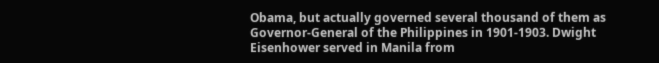Obama, but actually governed several thousand of them as Governor-General of the Philippines in 1901-1903. Dwight Eisenhower served in Manila from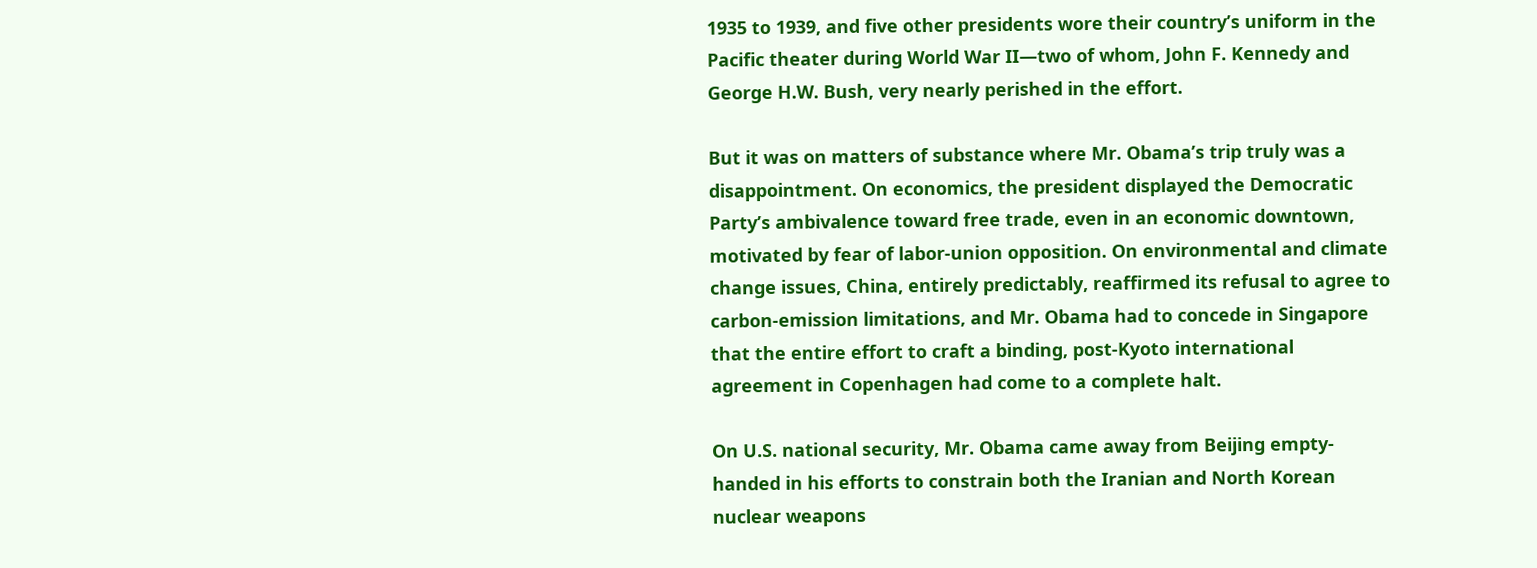1935 to 1939, and five other presidents wore their country’s uniform in the Pacific theater during World War II—two of whom, John F. Kennedy and George H.W. Bush, very nearly perished in the effort.

But it was on matters of substance where Mr. Obama’s trip truly was a disappointment. On economics, the president displayed the Democratic Party’s ambivalence toward free trade, even in an economic downtown, motivated by fear of labor-union opposition. On environmental and climate change issues, China, entirely predictably, reaffirmed its refusal to agree to carbon-emission limitations, and Mr. Obama had to concede in Singapore that the entire effort to craft a binding, post-Kyoto international agreement in Copenhagen had come to a complete halt.

On U.S. national security, Mr. Obama came away from Beijing empty-handed in his efforts to constrain both the Iranian and North Korean nuclear weapons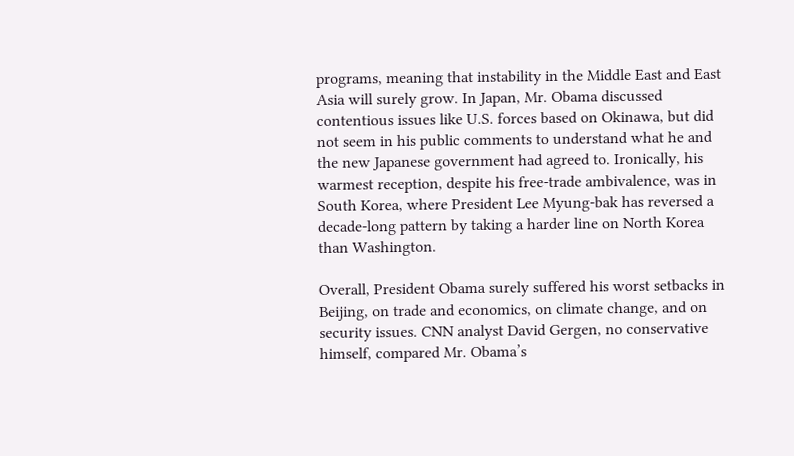programs, meaning that instability in the Middle East and East Asia will surely grow. In Japan, Mr. Obama discussed contentious issues like U.S. forces based on Okinawa, but did not seem in his public comments to understand what he and the new Japanese government had agreed to. Ironically, his warmest reception, despite his free-trade ambivalence, was in South Korea, where President Lee Myung-bak has reversed a decade-long pattern by taking a harder line on North Korea than Washington.

Overall, President Obama surely suffered his worst setbacks in Beijing, on trade and economics, on climate change, and on security issues. CNN analyst David Gergen, no conservative himself, compared Mr. Obama’s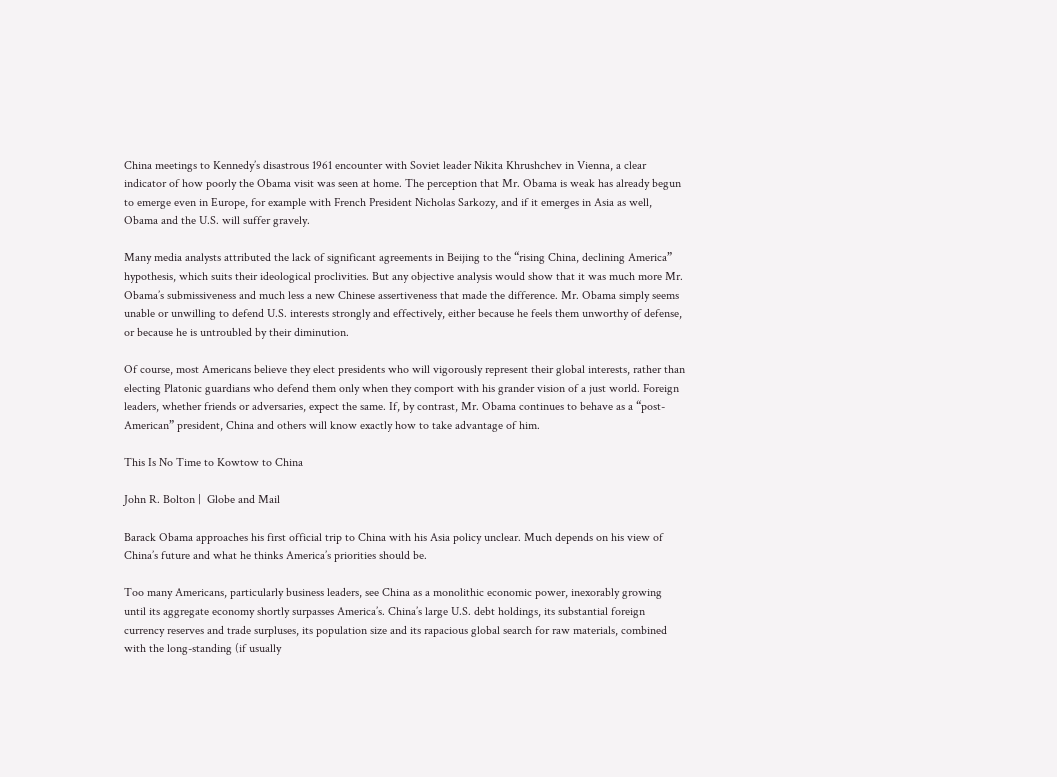China meetings to Kennedy’s disastrous 1961 encounter with Soviet leader Nikita Khrushchev in Vienna, a clear indicator of how poorly the Obama visit was seen at home. The perception that Mr. Obama is weak has already begun to emerge even in Europe, for example with French President Nicholas Sarkozy, and if it emerges in Asia as well, Obama and the U.S. will suffer gravely.

Many media analysts attributed the lack of significant agreements in Beijing to the “rising China, declining America” hypothesis, which suits their ideological proclivities. But any objective analysis would show that it was much more Mr. Obama’s submissiveness and much less a new Chinese assertiveness that made the difference. Mr. Obama simply seems unable or unwilling to defend U.S. interests strongly and effectively, either because he feels them unworthy of defense, or because he is untroubled by their diminution.

Of course, most Americans believe they elect presidents who will vigorously represent their global interests, rather than electing Platonic guardians who defend them only when they comport with his grander vision of a just world. Foreign leaders, whether friends or adversaries, expect the same. If, by contrast, Mr. Obama continues to behave as a “post-American” president, China and others will know exactly how to take advantage of him.

This Is No Time to Kowtow to China

John R. Bolton |  Globe and Mail

Barack Obama approaches his first official trip to China with his Asia policy unclear. Much depends on his view of China’s future and what he thinks America’s priorities should be.

Too many Americans, particularly business leaders, see China as a monolithic economic power, inexorably growing until its aggregate economy shortly surpasses America’s. China’s large U.S. debt holdings, its substantial foreign currency reserves and trade surpluses, its population size and its rapacious global search for raw materials, combined with the long-standing (if usually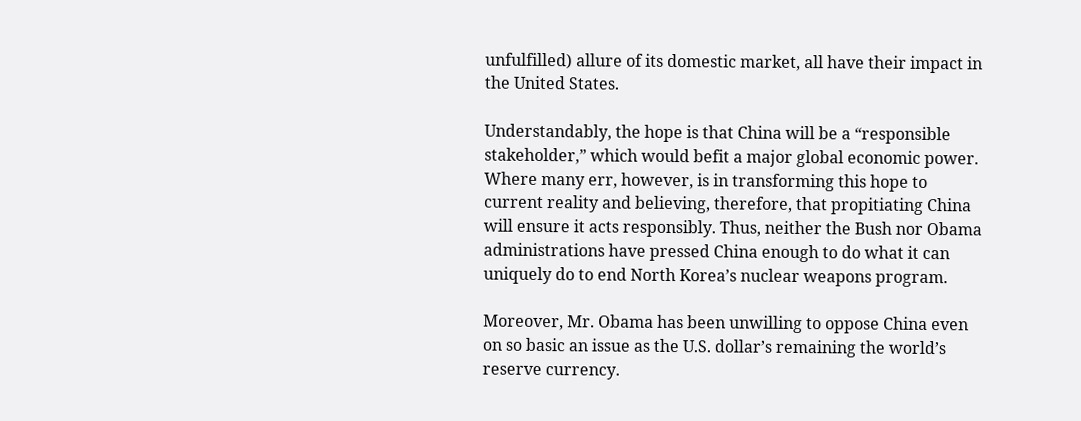unfulfilled) allure of its domestic market, all have their impact in the United States.

Understandably, the hope is that China will be a “responsible stakeholder,” which would befit a major global economic power. Where many err, however, is in transforming this hope to current reality and believing, therefore, that propitiating China will ensure it acts responsibly. Thus, neither the Bush nor Obama administrations have pressed China enough to do what it can uniquely do to end North Korea’s nuclear weapons program.

Moreover, Mr. Obama has been unwilling to oppose China even on so basic an issue as the U.S. dollar’s remaining the world’s reserve currency.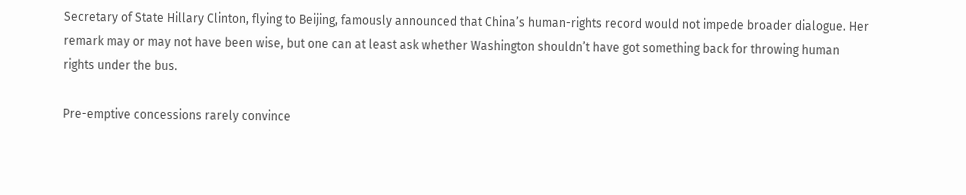Secretary of State Hillary Clinton, flying to Beijing, famously announced that China’s human-rights record would not impede broader dialogue. Her remark may or may not have been wise, but one can at least ask whether Washington shouldn’t have got something back for throwing human rights under the bus.

Pre-emptive concessions rarely convince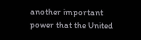another important power that the United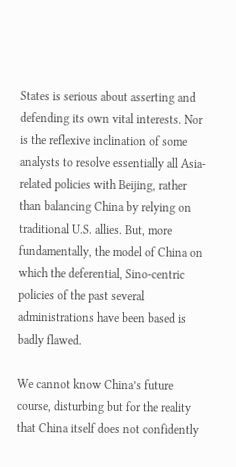States is serious about asserting and defending its own vital interests. Nor is the reflexive inclination of some analysts to resolve essentially all Asia-related policies with Beijing, rather than balancing China by relying on traditional U.S. allies. But, more fundamentally, the model of China on which the deferential, Sino-centric policies of the past several administrations have been based is badly flawed.

We cannot know China’s future course, disturbing but for the reality that China itself does not confidently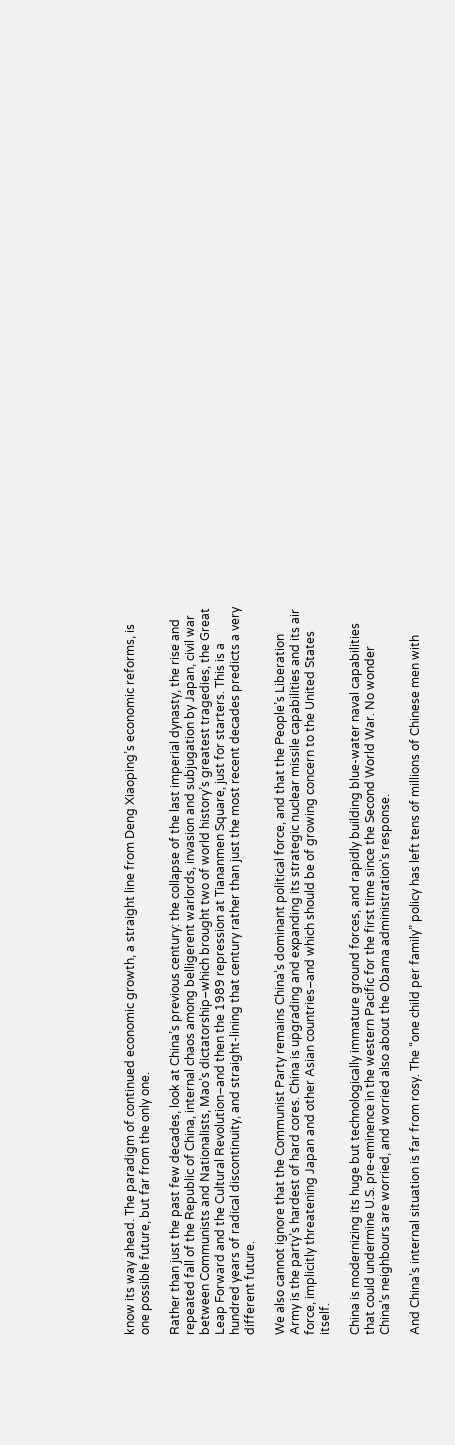know its way ahead. The paradigm of continued economic growth, a straight line from Deng Xiaoping’s economic reforms, is one possible future, but far from the only one.

Rather than just the past few decades, look at China’s previous century: the collapse of the last imperial dynasty, the rise and repeated fall of the Republic of China, internal chaos among belligerent warlords, invasion and subjugation by Japan, civil war between Communists and Nationalists, Mao’s dictatorship–which brought two of world history’s greatest tragedies, the Great Leap Forward and the Cultural Revolution–and then the 1989 repression at Tiananmen Square, just for starters. This is a hundred years of radical discontinuity, and straight-lining that century rather than just the most recent decades predicts a very different future.

We also cannot ignore that the Communist Party remains China’s dominant political force, and that the People’s Liberation Army is the party’s hardest of hard cores. China is upgrading and expanding its strategic nuclear missile capabilities and its air force, implicitly threatening Japan and other Asian countries–and which should be of growing concern to the United States itself.

China is modernizing its huge but technologically immature ground forces, and rapidly building blue-water naval capabilities that could undermine U.S. pre-eminence in the western Pacific for the first time since the Second World War. No wonder China’s neighbours are worried, and worried also about the Obama administration’s response.

And China’s internal situation is far from rosy. The “one child per family” policy has left tens of millions of Chinese men with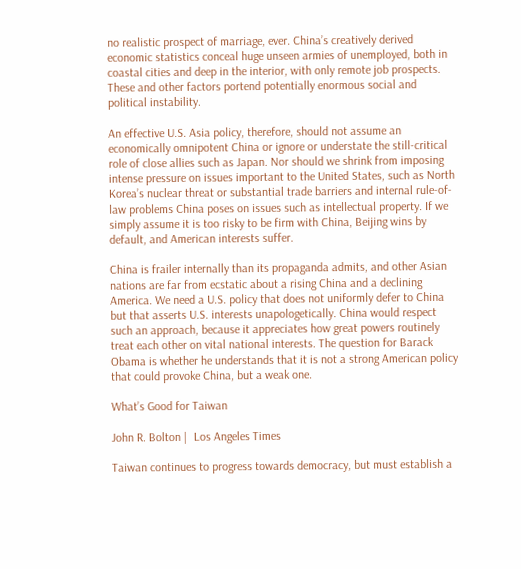no realistic prospect of marriage, ever. China’s creatively derived economic statistics conceal huge unseen armies of unemployed, both in coastal cities and deep in the interior, with only remote job prospects. These and other factors portend potentially enormous social and political instability.

An effective U.S. Asia policy, therefore, should not assume an economically omnipotent China or ignore or understate the still-critical role of close allies such as Japan. Nor should we shrink from imposing intense pressure on issues important to the United States, such as North Korea’s nuclear threat or substantial trade barriers and internal rule-of-law problems China poses on issues such as intellectual property. If we simply assume it is too risky to be firm with China, Beijing wins by default, and American interests suffer.

China is frailer internally than its propaganda admits, and other Asian nations are far from ecstatic about a rising China and a declining America. We need a U.S. policy that does not uniformly defer to China but that asserts U.S. interests unapologetically. China would respect such an approach, because it appreciates how great powers routinely treat each other on vital national interests. The question for Barack Obama is whether he understands that it is not a strong American policy that could provoke China, but a weak one.

What’s Good for Taiwan

John R. Bolton |  Los Angeles Times

Taiwan continues to progress towards democracy, but must establish a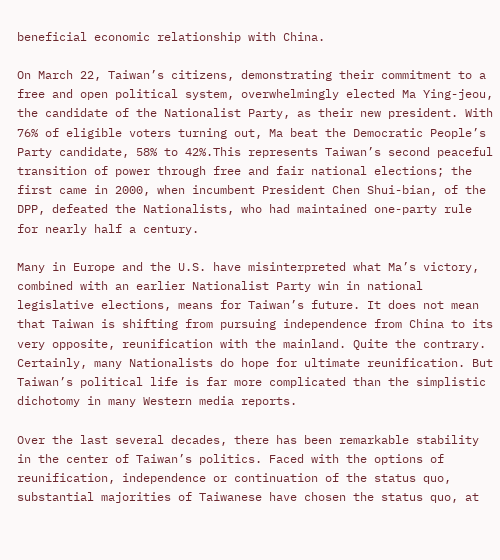beneficial economic relationship with China.

On March 22, Taiwan’s citizens, demonstrating their commitment to a free and open political system, overwhelmingly elected Ma Ying-jeou, the candidate of the Nationalist Party, as their new president. With 76% of eligible voters turning out, Ma beat the Democratic People’s Party candidate, 58% to 42%.This represents Taiwan’s second peaceful transition of power through free and fair national elections; the first came in 2000, when incumbent President Chen Shui-bian, of the DPP, defeated the Nationalists, who had maintained one-party rule for nearly half a century.

Many in Europe and the U.S. have misinterpreted what Ma’s victory, combined with an earlier Nationalist Party win in national legislative elections, means for Taiwan’s future. It does not mean that Taiwan is shifting from pursuing independence from China to its very opposite, reunification with the mainland. Quite the contrary. Certainly, many Nationalists do hope for ultimate reunification. But Taiwan’s political life is far more complicated than the simplistic dichotomy in many Western media reports.

Over the last several decades, there has been remarkable stability in the center of Taiwan’s politics. Faced with the options of reunification, independence or continuation of the status quo, substantial majorities of Taiwanese have chosen the status quo, at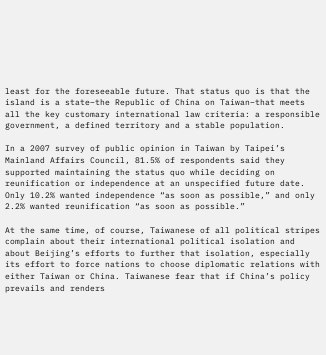least for the foreseeable future. That status quo is that the island is a state–the Republic of China on Taiwan–that meets all the key customary international law criteria: a responsible government, a defined territory and a stable population.

In a 2007 survey of public opinion in Taiwan by Taipei’s Mainland Affairs Council, 81.5% of respondents said they supported maintaining the status quo while deciding on reunification or independence at an unspecified future date. Only 10.2% wanted independence “as soon as possible,” and only 2.2% wanted reunification “as soon as possible.”

At the same time, of course, Taiwanese of all political stripes complain about their international political isolation and about Beijing’s efforts to further that isolation, especially its effort to force nations to choose diplomatic relations with either Taiwan or China. Taiwanese fear that if China’s policy prevails and renders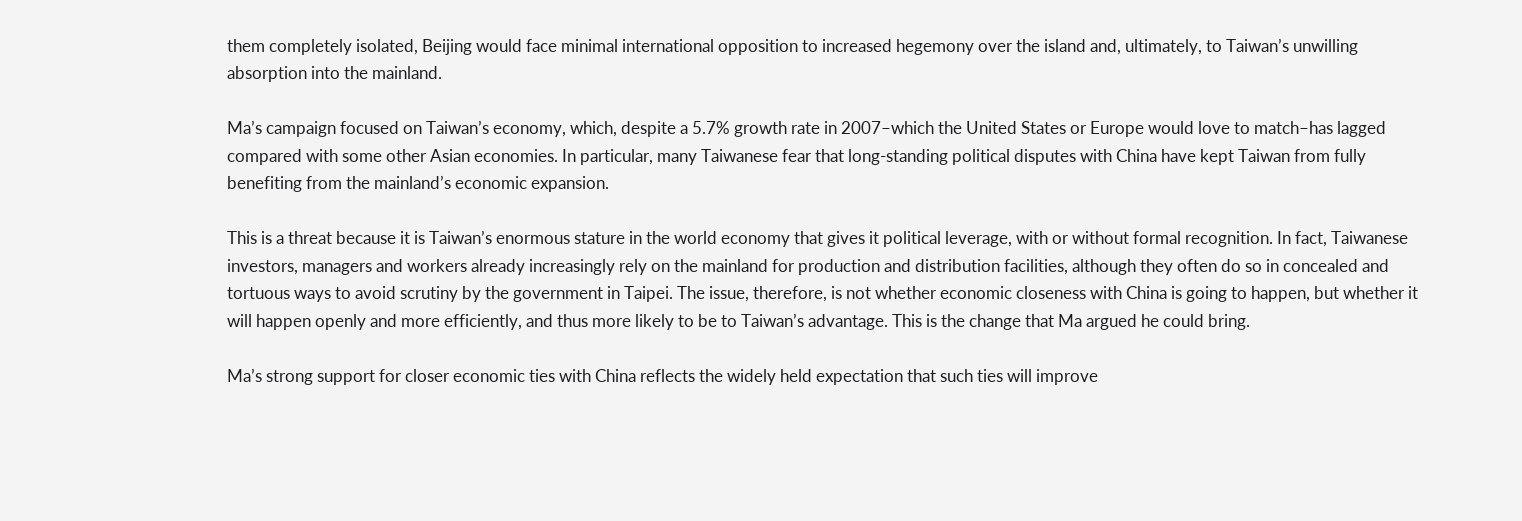them completely isolated, Beijing would face minimal international opposition to increased hegemony over the island and, ultimately, to Taiwan’s unwilling absorption into the mainland.

Ma’s campaign focused on Taiwan’s economy, which, despite a 5.7% growth rate in 2007–which the United States or Europe would love to match–has lagged compared with some other Asian economies. In particular, many Taiwanese fear that long-standing political disputes with China have kept Taiwan from fully benefiting from the mainland’s economic expansion.

This is a threat because it is Taiwan’s enormous stature in the world economy that gives it political leverage, with or without formal recognition. In fact, Taiwanese investors, managers and workers already increasingly rely on the mainland for production and distribution facilities, although they often do so in concealed and tortuous ways to avoid scrutiny by the government in Taipei. The issue, therefore, is not whether economic closeness with China is going to happen, but whether it will happen openly and more efficiently, and thus more likely to be to Taiwan’s advantage. This is the change that Ma argued he could bring.

Ma’s strong support for closer economic ties with China reflects the widely held expectation that such ties will improve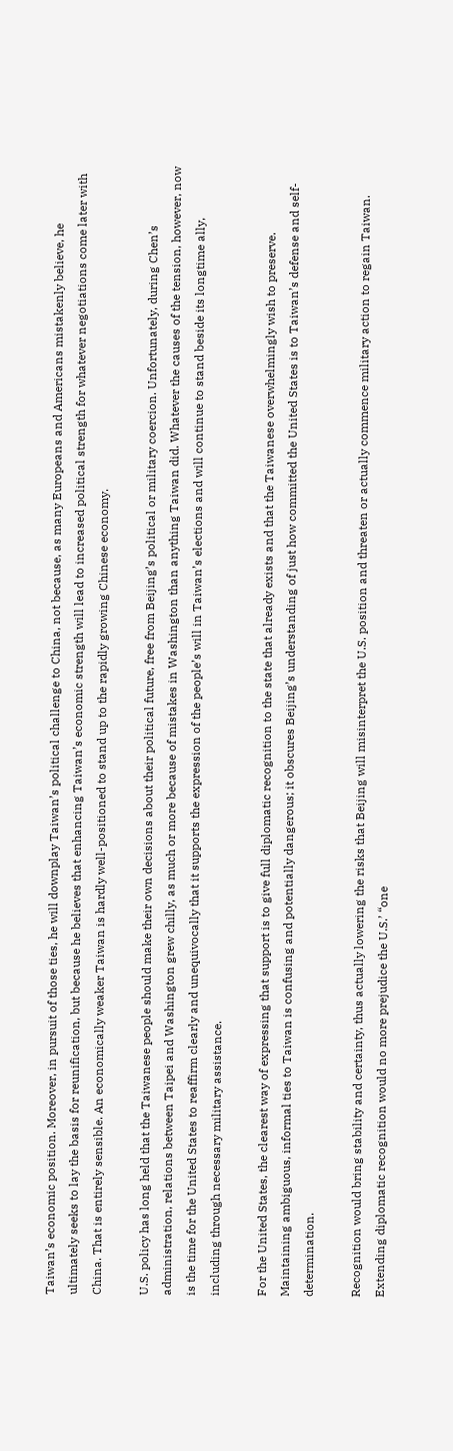Taiwan’s economic position. Moreover, in pursuit of those ties, he will downplay Taiwan’s political challenge to China, not because, as many Europeans and Americans mistakenly believe, he ultimately seeks to lay the basis for reunification, but because he believes that enhancing Taiwan’s economic strength will lead to increased political strength for whatever negotiations come later with China. That is entirely sensible. An economically weaker Taiwan is hardly well-positioned to stand up to the rapidly growing Chinese economy.

U.S. policy has long held that the Taiwanese people should make their own decisions about their political future, free from Beijing’s political or military coercion. Unfortunately, during Chen’s administration, relations between Taipei and Washington grew chilly, as much or more because of mistakes in Washington than anything Taiwan did. Whatever the causes of the tension, however, now is the time for the United States to reaffirm clearly and unequivocally that it supports the expression of the people’s will in Taiwan’s elections and will continue to stand beside its longtime ally, including through necessary military assistance.

For the United States, the clearest way of expressing that support is to give full diplomatic recognition to the state that already exists and that the Taiwanese overwhelmingly wish to preserve. Maintaining ambiguous, informal ties to Taiwan is confusing and potentially dangerous; it obscures Beijing’s understanding of just how committed the United States is to Taiwan’s defense and self-determination.

Recognition would bring stability and certainty, thus actually lowering the risks that Beijing will misinterpret the U.S. position and threaten or actually commence military action to regain Taiwan. Extending diplomatic recognition would no more prejudice the U.S.’ “one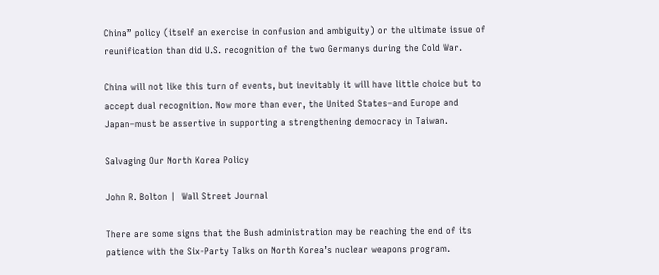China” policy (itself an exercise in confusion and ambiguity) or the ultimate issue of reunification than did U.S. recognition of the two Germanys during the Cold War.

China will not like this turn of events, but inevitably it will have little choice but to accept dual recognition. Now more than ever, the United States–and Europe and Japan–must be assertive in supporting a strengthening democracy in Taiwan.

Salvaging Our North Korea Policy

John R. Bolton |  Wall Street Journal

There are some signs that the Bush administration may be reaching the end of its patience with the Six-Party Talks on North Korea’s nuclear weapons program.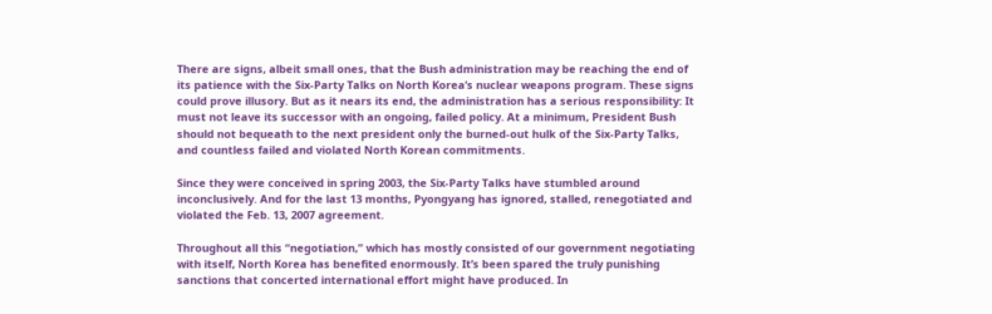There are signs, albeit small ones, that the Bush administration may be reaching the end of its patience with the Six-Party Talks on North Korea’s nuclear weapons program. These signs could prove illusory. But as it nears its end, the administration has a serious responsibility: It must not leave its successor with an ongoing, failed policy. At a minimum, President Bush should not bequeath to the next president only the burned-out hulk of the Six-Party Talks, and countless failed and violated North Korean commitments.

Since they were conceived in spring 2003, the Six-Party Talks have stumbled around inconclusively. And for the last 13 months, Pyongyang has ignored, stalled, renegotiated and violated the Feb. 13, 2007 agreement.

Throughout all this “negotiation,” which has mostly consisted of our government negotiating with itself, North Korea has benefited enormously. It’s been spared the truly punishing sanctions that concerted international effort might have produced. In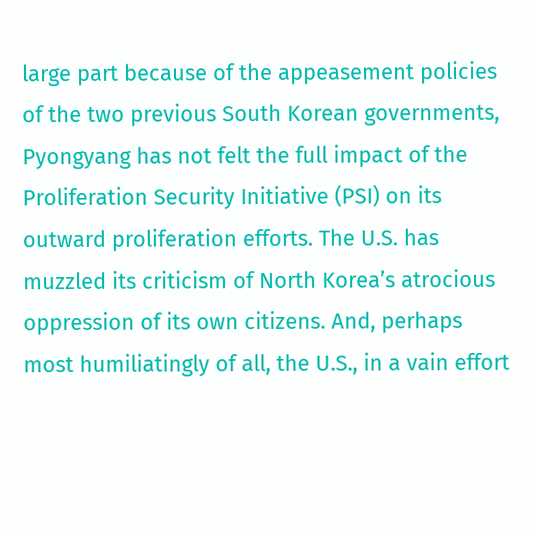large part because of the appeasement policies of the two previous South Korean governments, Pyongyang has not felt the full impact of the Proliferation Security Initiative (PSI) on its outward proliferation efforts. The U.S. has muzzled its criticism of North Korea’s atrocious oppression of its own citizens. And, perhaps most humiliatingly of all, the U.S., in a vain effort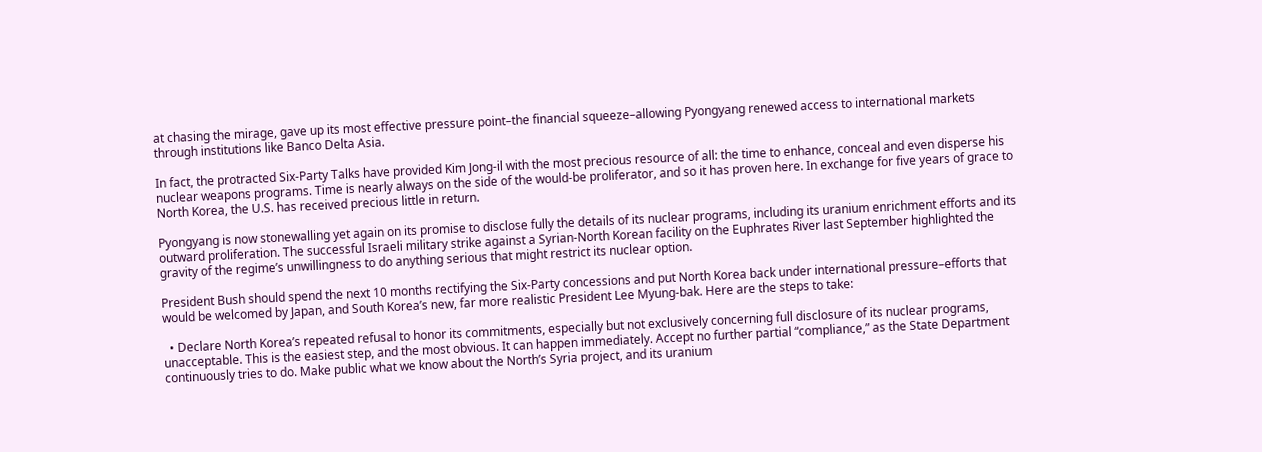at chasing the mirage, gave up its most effective pressure point–the financial squeeze–allowing Pyongyang renewed access to international markets through institutions like Banco Delta Asia.

In fact, the protracted Six-Party Talks have provided Kim Jong-il with the most precious resource of all: the time to enhance, conceal and even disperse his nuclear weapons programs. Time is nearly always on the side of the would-be proliferator, and so it has proven here. In exchange for five years of grace to North Korea, the U.S. has received precious little in return.

Pyongyang is now stonewalling yet again on its promise to disclose fully the details of its nuclear programs, including its uranium enrichment efforts and its outward proliferation. The successful Israeli military strike against a Syrian-North Korean facility on the Euphrates River last September highlighted the gravity of the regime’s unwillingness to do anything serious that might restrict its nuclear option.

President Bush should spend the next 10 months rectifying the Six-Party concessions and put North Korea back under international pressure–efforts that would be welcomed by Japan, and South Korea’s new, far more realistic President Lee Myung-bak. Here are the steps to take:

  • Declare North Korea’s repeated refusal to honor its commitments, especially but not exclusively concerning full disclosure of its nuclear programs, unacceptable. This is the easiest step, and the most obvious. It can happen immediately. Accept no further partial “compliance,” as the State Department continuously tries to do. Make public what we know about the North’s Syria project, and its uranium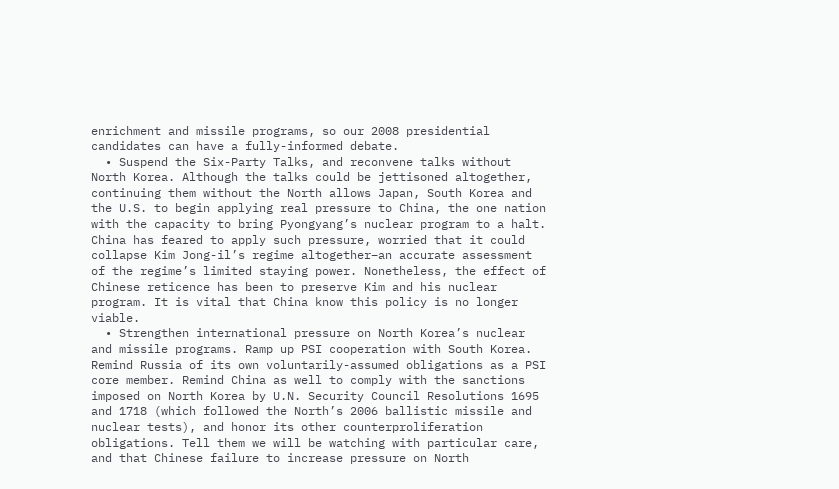enrichment and missile programs, so our 2008 presidential candidates can have a fully-informed debate.
  • Suspend the Six-Party Talks, and reconvene talks without North Korea. Although the talks could be jettisoned altogether, continuing them without the North allows Japan, South Korea and the U.S. to begin applying real pressure to China, the one nation with the capacity to bring Pyongyang’s nuclear program to a halt. China has feared to apply such pressure, worried that it could collapse Kim Jong-il’s regime altogether–an accurate assessment of the regime’s limited staying power. Nonetheless, the effect of Chinese reticence has been to preserve Kim and his nuclear program. It is vital that China know this policy is no longer viable.
  • Strengthen international pressure on North Korea’s nuclear and missile programs. Ramp up PSI cooperation with South Korea. Remind Russia of its own voluntarily-assumed obligations as a PSI core member. Remind China as well to comply with the sanctions imposed on North Korea by U.N. Security Council Resolutions 1695 and 1718 (which followed the North’s 2006 ballistic missile and nuclear tests), and honor its other counterproliferation obligations. Tell them we will be watching with particular care, and that Chinese failure to increase pressure on North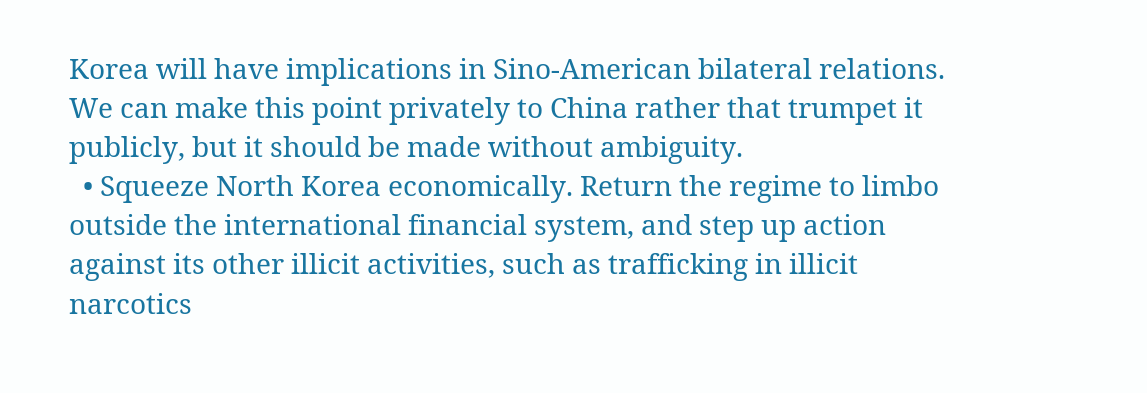Korea will have implications in Sino-American bilateral relations. We can make this point privately to China rather that trumpet it publicly, but it should be made without ambiguity.
  • Squeeze North Korea economically. Return the regime to limbo outside the international financial system, and step up action against its other illicit activities, such as trafficking in illicit narcotics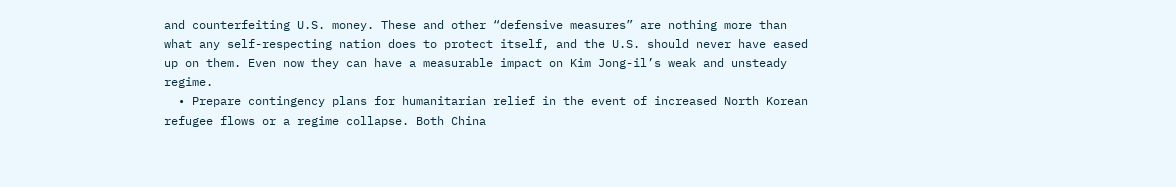and counterfeiting U.S. money. These and other “defensive measures” are nothing more than what any self-respecting nation does to protect itself, and the U.S. should never have eased up on them. Even now they can have a measurable impact on Kim Jong-il’s weak and unsteady regime.
  • Prepare contingency plans for humanitarian relief in the event of increased North Korean refugee flows or a regime collapse. Both China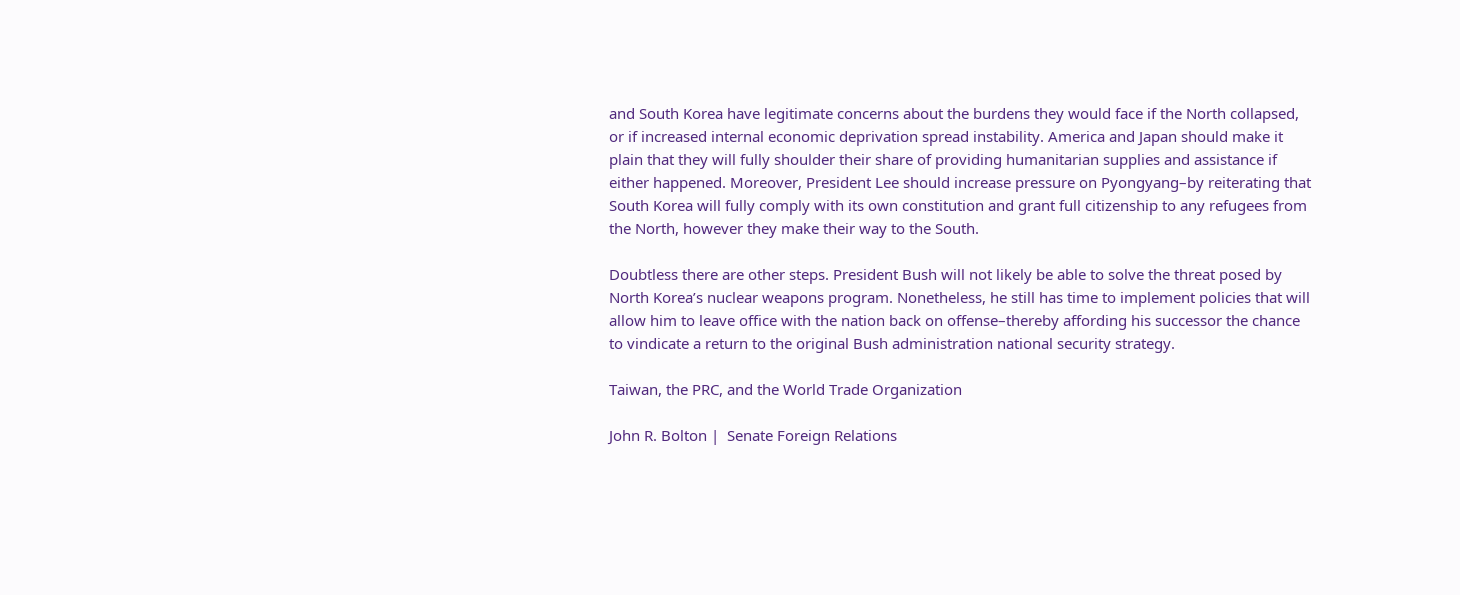and South Korea have legitimate concerns about the burdens they would face if the North collapsed, or if increased internal economic deprivation spread instability. America and Japan should make it plain that they will fully shoulder their share of providing humanitarian supplies and assistance if either happened. Moreover, President Lee should increase pressure on Pyongyang–by reiterating that South Korea will fully comply with its own constitution and grant full citizenship to any refugees from the North, however they make their way to the South.

Doubtless there are other steps. President Bush will not likely be able to solve the threat posed by North Korea’s nuclear weapons program. Nonetheless, he still has time to implement policies that will allow him to leave office with the nation back on offense–thereby affording his successor the chance to vindicate a return to the original Bush administration national security strategy.

Taiwan, the PRC, and the World Trade Organization

John R. Bolton |  Senate Foreign Relations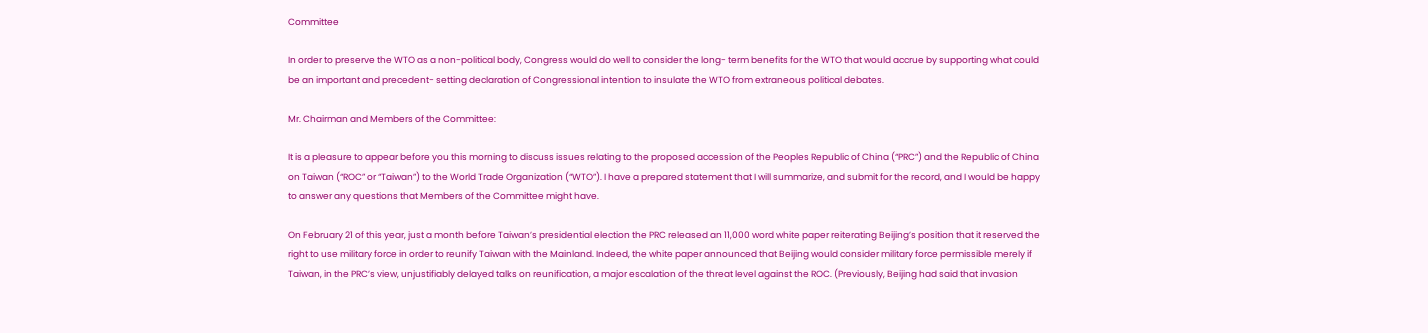Committee

In order to preserve the WTO as a non-political body, Congress would do well to consider the long- term benefits for the WTO that would accrue by supporting what could be an important and precedent- setting declaration of Congressional intention to insulate the WTO from extraneous political debates.

Mr. Chairman and Members of the Committee:

It is a pleasure to appear before you this morning to discuss issues relating to the proposed accession of the Peoples Republic of China (“PRC”) and the Republic of China on Taiwan (“ROC” or “Taiwan”) to the World Trade Organization (“WTO”). I have a prepared statement that I will summarize, and submit for the record, and I would be happy to answer any questions that Members of the Committee might have.

On February 21 of this year, just a month before Taiwan’s presidential election the PRC released an 11,000 word white paper reiterating Beijing’s position that it reserved the right to use military force in order to reunify Taiwan with the Mainland. Indeed, the white paper announced that Beijing would consider military force permissible merely if Taiwan, in the PRC’s view, unjustifiably delayed talks on reunification, a major escalation of the threat level against the ROC. (Previously, Beijing had said that invasion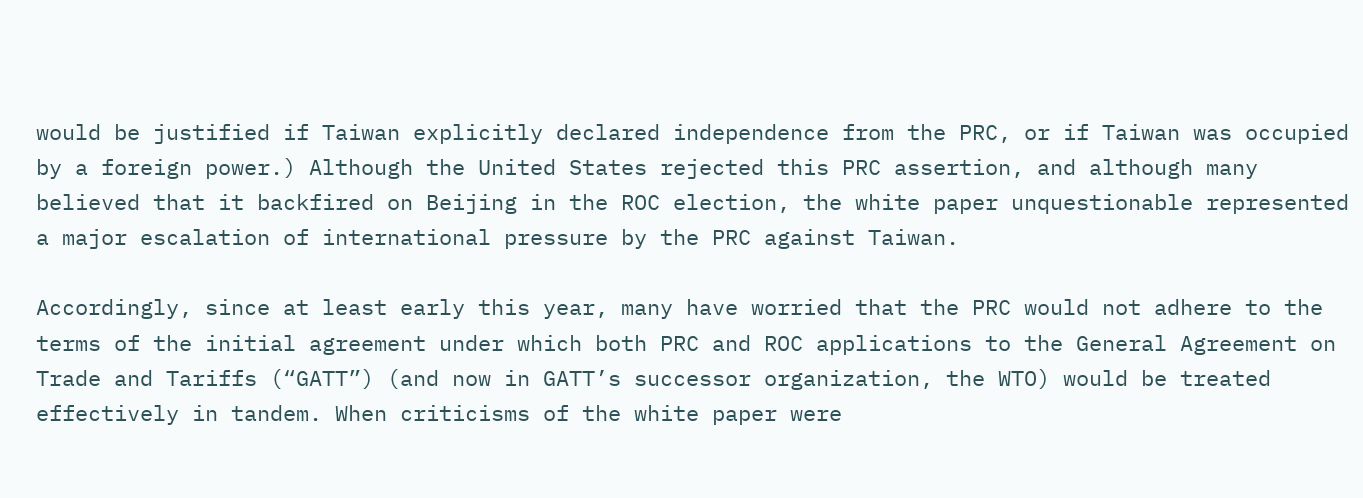would be justified if Taiwan explicitly declared independence from the PRC, or if Taiwan was occupied by a foreign power.) Although the United States rejected this PRC assertion, and although many believed that it backfired on Beijing in the ROC election, the white paper unquestionable represented a major escalation of international pressure by the PRC against Taiwan.

Accordingly, since at least early this year, many have worried that the PRC would not adhere to the terms of the initial agreement under which both PRC and ROC applications to the General Agreement on Trade and Tariffs (“GATT”) (and now in GATT’s successor organization, the WTO) would be treated effectively in tandem. When criticisms of the white paper were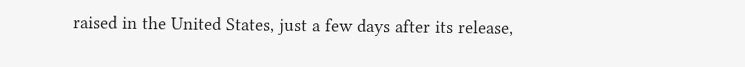raised in the United States, just a few days after its release,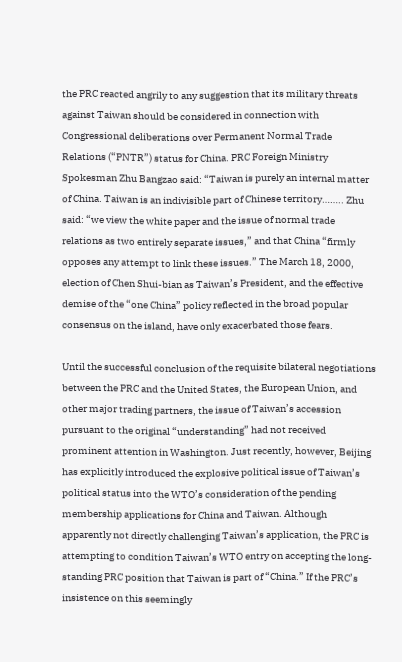the PRC reacted angrily to any suggestion that its military threats against Taiwan should be considered in connection with Congressional deliberations over Permanent Normal Trade Relations (“PNTR”) status for China. PRC Foreign Ministry Spokesman Zhu Bangzao said: “Taiwan is purely an internal matter of China. Taiwan is an indivisible part of Chinese territory…….. Zhu said: “we view the white paper and the issue of normal trade relations as two entirely separate issues,” and that China “firmly opposes any attempt to link these issues.” The March 18, 2000, election of Chen Shui-bian as Taiwan’s President, and the effective demise of the “one China” policy reflected in the broad popular consensus on the island, have only exacerbated those fears.

Until the successful conclusion of the requisite bilateral negotiations between the PRC and the United States, the European Union, and other major trading partners, the issue of Taiwan’s accession pursuant to the original “understanding” had not received prominent attention in Washington. Just recently, however, Beijing has explicitly introduced the explosive political issue of Taiwan’s political status into the WTO’s consideration of the pending membership applications for China and Taiwan. Although apparently not directly challenging Taiwan’s application, the PRC is attempting to condition Taiwan’s WTO entry on accepting the long-standing PRC position that Taiwan is part of “China.” If the PRC’s insistence on this seemingly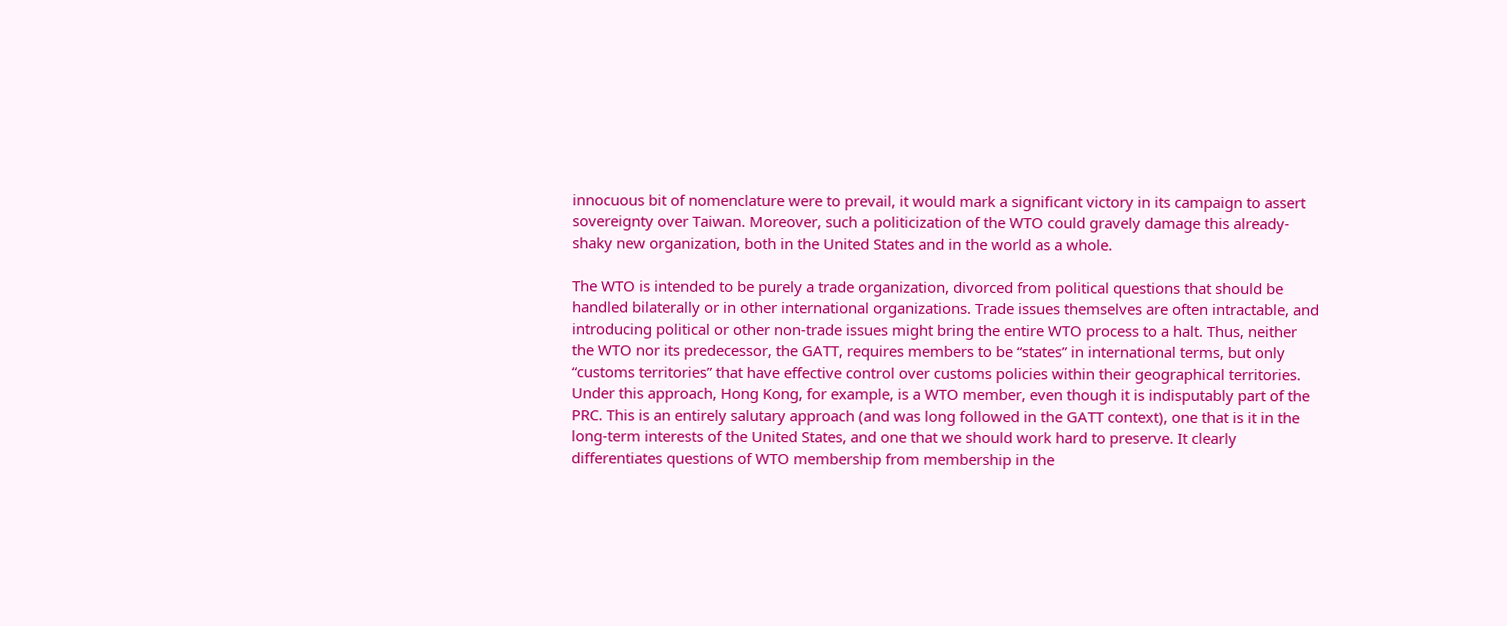innocuous bit of nomenclature were to prevail, it would mark a significant victory in its campaign to assert sovereignty over Taiwan. Moreover, such a politicization of the WTO could gravely damage this already-shaky new organization, both in the United States and in the world as a whole.

The WTO is intended to be purely a trade organization, divorced from political questions that should be handled bilaterally or in other international organizations. Trade issues themselves are often intractable, and introducing political or other non-trade issues might bring the entire WTO process to a halt. Thus, neither the WTO nor its predecessor, the GATT, requires members to be “states” in international terms, but only “customs territories” that have effective control over customs policies within their geographical territories. Under this approach, Hong Kong, for example, is a WTO member, even though it is indisputably part of the PRC. This is an entirely salutary approach (and was long followed in the GATT context), one that is it in the long-term interests of the United States, and one that we should work hard to preserve. It clearly differentiates questions of WTO membership from membership in the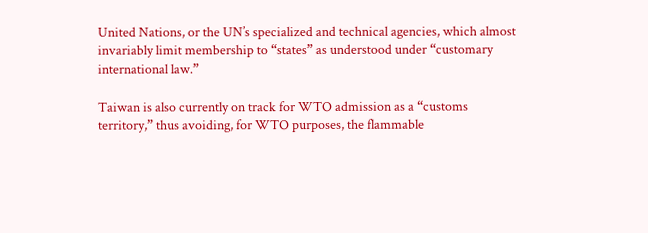United Nations, or the UN’s specialized and technical agencies, which almost invariably limit membership to “states” as understood under “customary international law.”

Taiwan is also currently on track for WTO admission as a “customs territory,” thus avoiding, for WTO purposes, the flammable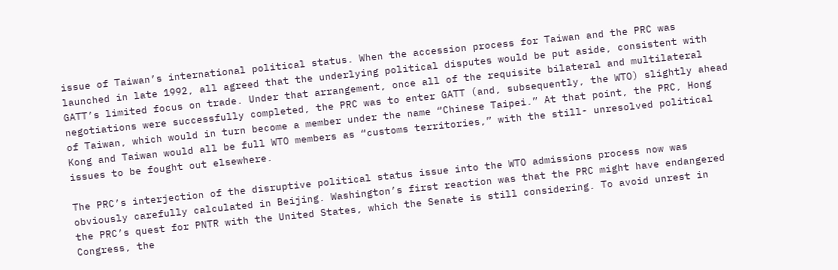issue of Taiwan’s international political status. When the accession process for Taiwan and the PRC was launched in late 1992, all agreed that the underlying political disputes would be put aside, consistent with GATT’s limited focus on trade. Under that arrangement, once all of the requisite bilateral and multilateral negotiations were successfully completed, the PRC was to enter GATT (and, subsequently, the WTO) slightly ahead of Taiwan, which would in turn become a member under the name “Chinese Taipei.” At that point, the PRC, Hong Kong and Taiwan would all be full WTO members as “customs territories,” with the still- unresolved political issues to be fought out elsewhere.

The PRC’s interjection of the disruptive political status issue into the WTO admissions process now was obviously carefully calculated in Beijing. Washington’s first reaction was that the PRC might have endangered the PRC’s quest for PNTR with the United States, which the Senate is still considering. To avoid unrest in Congress, the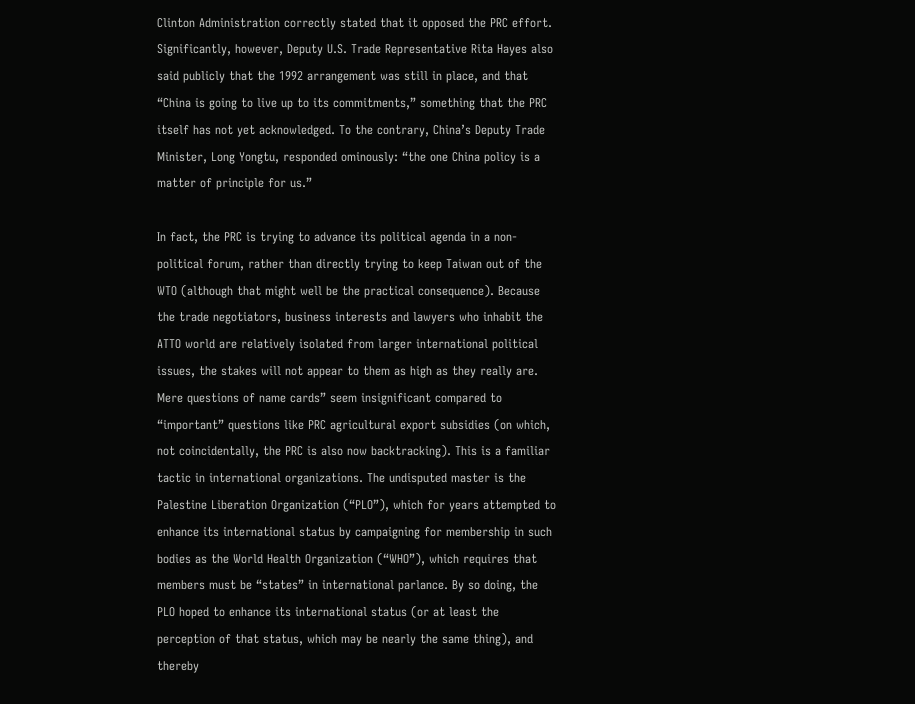Clinton Administration correctly stated that it opposed the PRC effort. Significantly, however, Deputy U.S. Trade Representative Rita Hayes also said publicly that the 1992 arrangement was still in place, and that “China is going to live up to its commitments,” something that the PRC itself has not yet acknowledged. To the contrary, China’s Deputy Trade Minister, Long Yongtu, responded ominously: “the one China policy is a matter of principle for us.”

In fact, the PRC is trying to advance its political agenda in a non-political forum, rather than directly trying to keep Taiwan out of the WTO (although that might well be the practical consequence). Because the trade negotiators, business interests and lawyers who inhabit the ATTO world are relatively isolated from larger international political issues, the stakes will not appear to them as high as they really are. Mere questions of name cards” seem insignificant compared to “important” questions like PRC agricultural export subsidies (on which, not coincidentally, the PRC is also now backtracking). This is a familiar tactic in international organizations. The undisputed master is the Palestine Liberation Organization (“PLO”), which for years attempted to enhance its international status by campaigning for membership in such bodies as the World Health Organization (“WHO”), which requires that members must be “states” in international parlance. By so doing, the PLO hoped to enhance its international status (or at least the perception of that status, which may be nearly the same thing), and thereby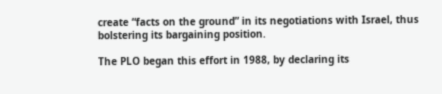create “facts on the ground” in its negotiations with Israel, thus bolstering its bargaining position.

The PLO began this effort in 1988, by declaring its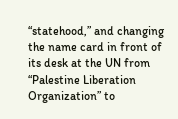“statehood,” and changing the name card in front of its desk at the UN from “Palestine Liberation Organization” to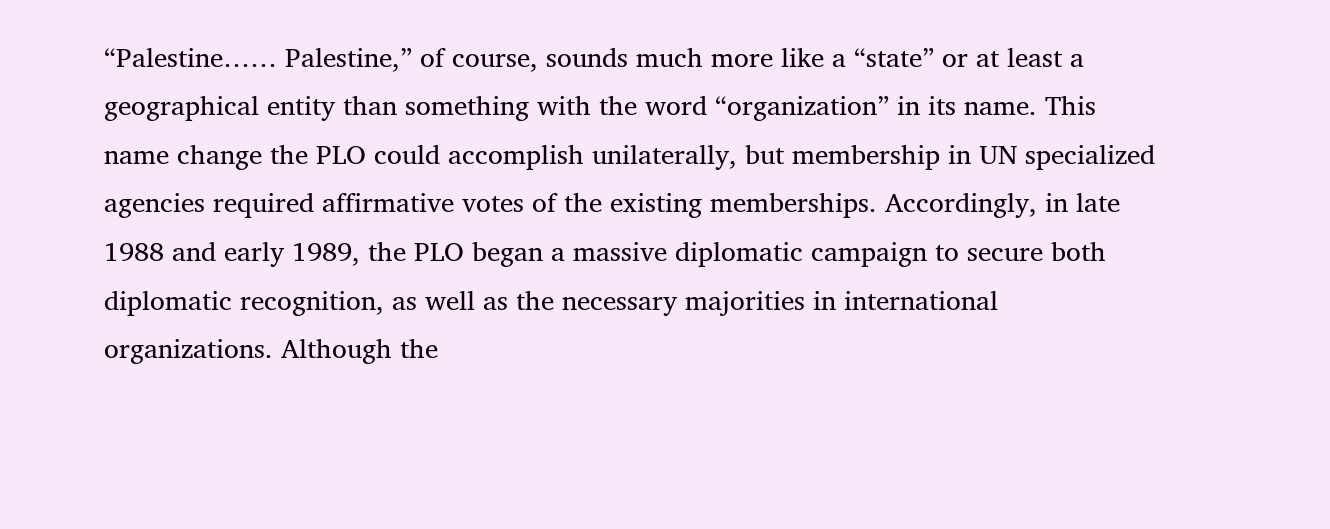“Palestine…… Palestine,” of course, sounds much more like a “state” or at least a geographical entity than something with the word “organization” in its name. This name change the PLO could accomplish unilaterally, but membership in UN specialized agencies required affirmative votes of the existing memberships. Accordingly, in late 1988 and early 1989, the PLO began a massive diplomatic campaign to secure both diplomatic recognition, as well as the necessary majorities in international organizations. Although the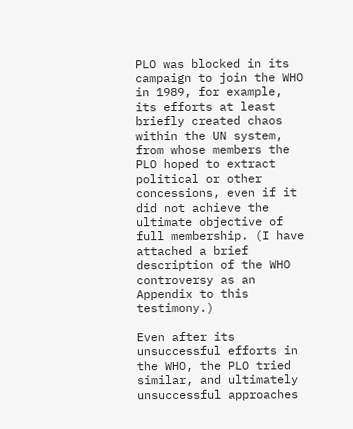PLO was blocked in its campaign to join the WHO in 1989, for example, its efforts at least briefly created chaos within the UN system, from whose members the PLO hoped to extract political or other concessions, even if it did not achieve the ultimate objective of full membership. (I have attached a brief description of the WHO controversy as an Appendix to this testimony.)

Even after its unsuccessful efforts in the WHO, the PLO tried similar, and ultimately unsuccessful approaches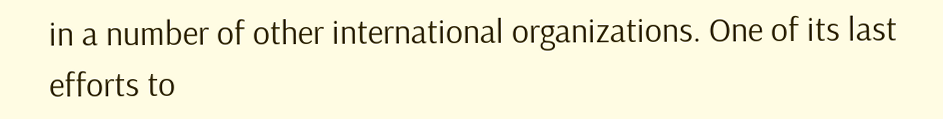in a number of other international organizations. One of its last efforts to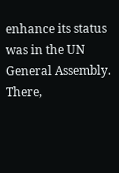enhance its status was in the UN General Assembly. There,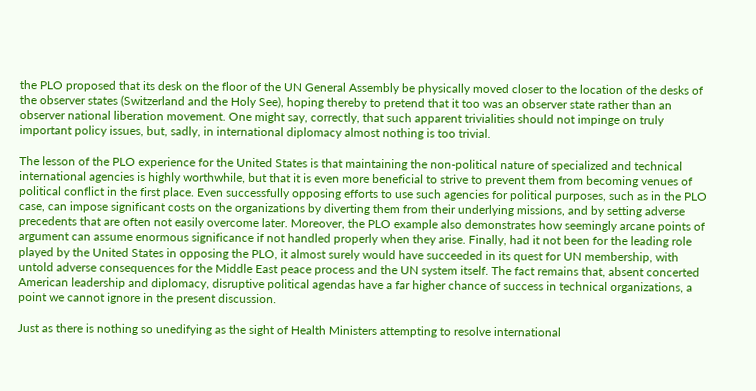the PLO proposed that its desk on the floor of the UN General Assembly be physically moved closer to the location of the desks of the observer states (Switzerland and the Holy See), hoping thereby to pretend that it too was an observer state rather than an observer national liberation movement. One might say, correctly, that such apparent trivialities should not impinge on truly important policy issues, but, sadly, in international diplomacy almost nothing is too trivial.

The lesson of the PLO experience for the United States is that maintaining the non-political nature of specialized and technical international agencies is highly worthwhile, but that it is even more beneficial to strive to prevent them from becoming venues of political conflict in the first place. Even successfully opposing efforts to use such agencies for political purposes, such as in the PLO case, can impose significant costs on the organizations by diverting them from their underlying missions, and by setting adverse precedents that are often not easily overcome later. Moreover, the PLO example also demonstrates how seemingly arcane points of argument can assume enormous significance if not handled properly when they arise. Finally, had it not been for the leading role played by the United States in opposing the PLO, it almost surely would have succeeded in its quest for UN membership, with untold adverse consequences for the Middle East peace process and the UN system itself. The fact remains that, absent concerted American leadership and diplomacy, disruptive political agendas have a far higher chance of success in technical organizations, a point we cannot ignore in the present discussion.

Just as there is nothing so unedifying as the sight of Health Ministers attempting to resolve international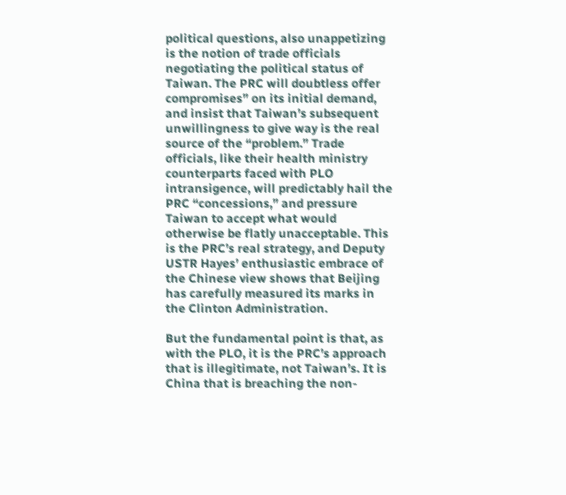political questions, also unappetizing is the notion of trade officials negotiating the political status of Taiwan. The PRC will doubtless offer compromises” on its initial demand, and insist that Taiwan’s subsequent unwillingness to give way is the real source of the “problem.” Trade officials, like their health ministry counterparts faced with PLO intransigence, will predictably hail the PRC “concessions,” and pressure Taiwan to accept what would otherwise be flatly unacceptable. This is the PRC’s real strategy, and Deputy USTR Hayes’ enthusiastic embrace of the Chinese view shows that Beijing has carefully measured its marks in the Clinton Administration.

But the fundamental point is that, as with the PLO, it is the PRC’s approach that is illegitimate, not Taiwan’s. It is China that is breaching the non-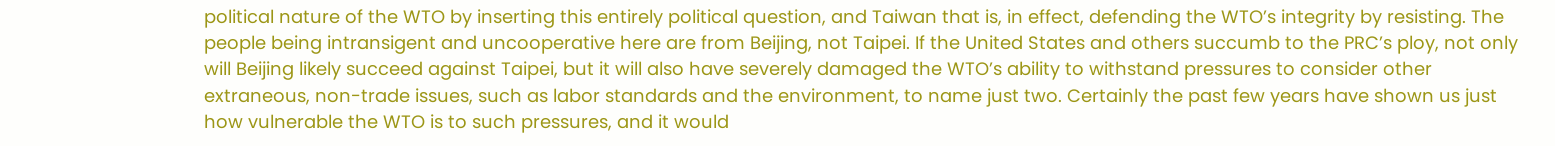political nature of the WTO by inserting this entirely political question, and Taiwan that is, in effect, defending the WTO’s integrity by resisting. The people being intransigent and uncooperative here are from Beijing, not Taipei. If the United States and others succumb to the PRC’s ploy, not only will Beijing likely succeed against Taipei, but it will also have severely damaged the WTO’s ability to withstand pressures to consider other extraneous, non-trade issues, such as labor standards and the environment, to name just two. Certainly the past few years have shown us just how vulnerable the WTO is to such pressures, and it would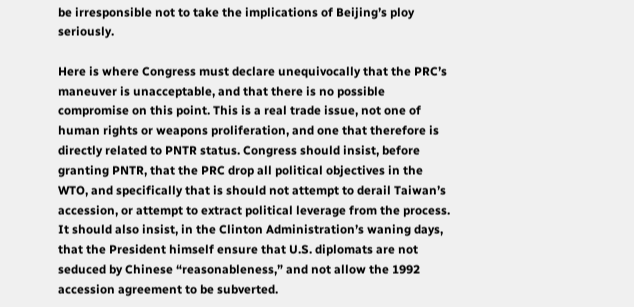be irresponsible not to take the implications of Beijing’s ploy seriously.

Here is where Congress must declare unequivocally that the PRC’s maneuver is unacceptable, and that there is no possible compromise on this point. This is a real trade issue, not one of human rights or weapons proliferation, and one that therefore is directly related to PNTR status. Congress should insist, before granting PNTR, that the PRC drop all political objectives in the WTO, and specifically that is should not attempt to derail Taiwan’s accession, or attempt to extract political leverage from the process. It should also insist, in the Clinton Administration’s waning days, that the President himself ensure that U.S. diplomats are not seduced by Chinese “reasonableness,” and not allow the 1992 accession agreement to be subverted.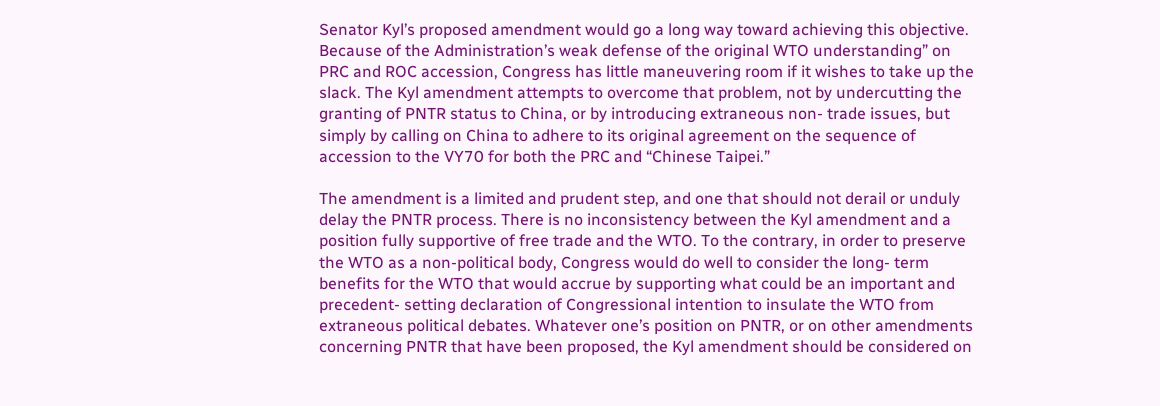Senator Kyl’s proposed amendment would go a long way toward achieving this objective. Because of the Administration’s weak defense of the original WTO understanding” on PRC and ROC accession, Congress has little maneuvering room if it wishes to take up the slack. The Kyl amendment attempts to overcome that problem, not by undercutting the granting of PNTR status to China, or by introducing extraneous non- trade issues, but simply by calling on China to adhere to its original agreement on the sequence of accession to the VY70 for both the PRC and “Chinese Taipei.”

The amendment is a limited and prudent step, and one that should not derail or unduly delay the PNTR process. There is no inconsistency between the Kyl amendment and a position fully supportive of free trade and the WTO. To the contrary, in order to preserve the WTO as a non-political body, Congress would do well to consider the long- term benefits for the WTO that would accrue by supporting what could be an important and precedent- setting declaration of Congressional intention to insulate the WTO from extraneous political debates. Whatever one’s position on PNTR, or on other amendments concerning PNTR that have been proposed, the Kyl amendment should be considered on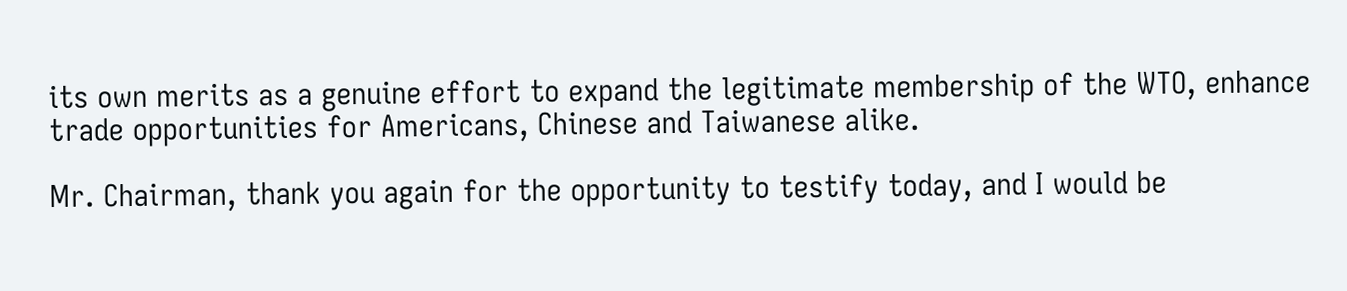its own merits as a genuine effort to expand the legitimate membership of the WTO, enhance trade opportunities for Americans, Chinese and Taiwanese alike.

Mr. Chairman, thank you again for the opportunity to testify today, and I would be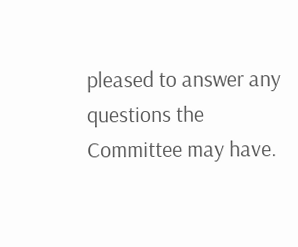pleased to answer any questions the Committee may have.